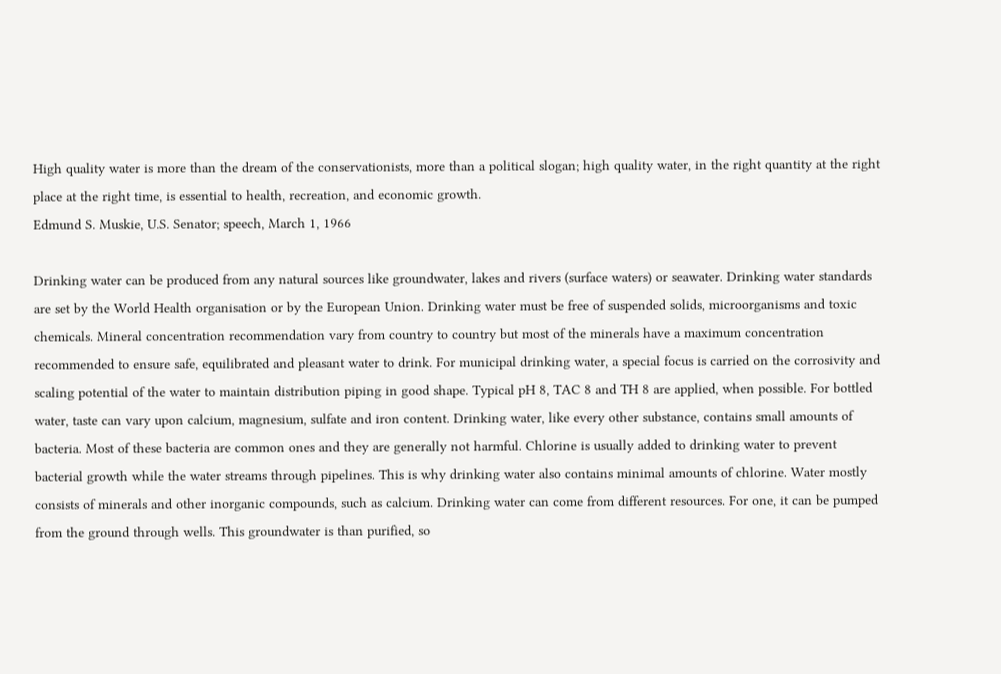High quality water is more than the dream of the conservationists, more than a political slogan; high quality water, in the right quantity at the right place at the right time, is essential to health, recreation, and economic growth.
Edmund S. Muskie, U.S. Senator; speech, March 1, 1966

Drinking water can be produced from any natural sources like groundwater, lakes and rivers (surface waters) or seawater. Drinking water standards are set by the World Health organisation or by the European Union. Drinking water must be free of suspended solids, microorganisms and toxic chemicals. Mineral concentration recommendation vary from country to country but most of the minerals have a maximum concentration recommended to ensure safe, equilibrated and pleasant water to drink. For municipal drinking water, a special focus is carried on the corrosivity and scaling potential of the water to maintain distribution piping in good shape. Typical pH 8, TAC 8 and TH 8 are applied, when possible. For bottled water, taste can vary upon calcium, magnesium, sulfate and iron content. Drinking water, like every other substance, contains small amounts of bacteria. Most of these bacteria are common ones and they are generally not harmful. Chlorine is usually added to drinking water to prevent bacterial growth while the water streams through pipelines. This is why drinking water also contains minimal amounts of chlorine. Water mostly consists of minerals and other inorganic compounds, such as calcium. Drinking water can come from different resources. For one, it can be pumped from the ground through wells. This groundwater is than purified, so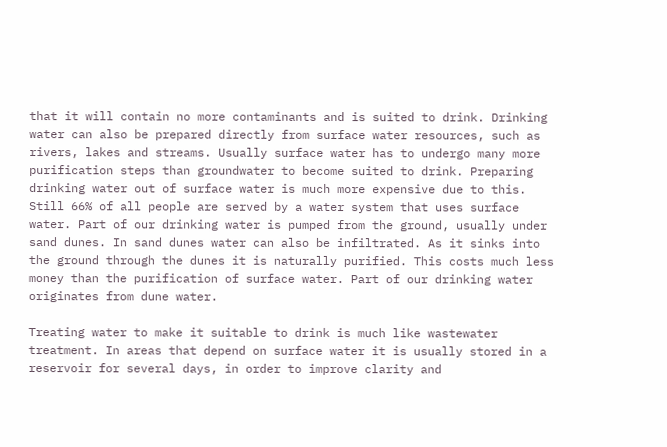that it will contain no more contaminants and is suited to drink. Drinking water can also be prepared directly from surface water resources, such as rivers, lakes and streams. Usually surface water has to undergo many more purification steps than groundwater to become suited to drink. Preparing drinking water out of surface water is much more expensive due to this. Still 66% of all people are served by a water system that uses surface water. Part of our drinking water is pumped from the ground, usually under sand dunes. In sand dunes water can also be infiltrated. As it sinks into the ground through the dunes it is naturally purified. This costs much less money than the purification of surface water. Part of our drinking water originates from dune water.

Treating water to make it suitable to drink is much like wastewater treatment. In areas that depend on surface water it is usually stored in a reservoir for several days, in order to improve clarity and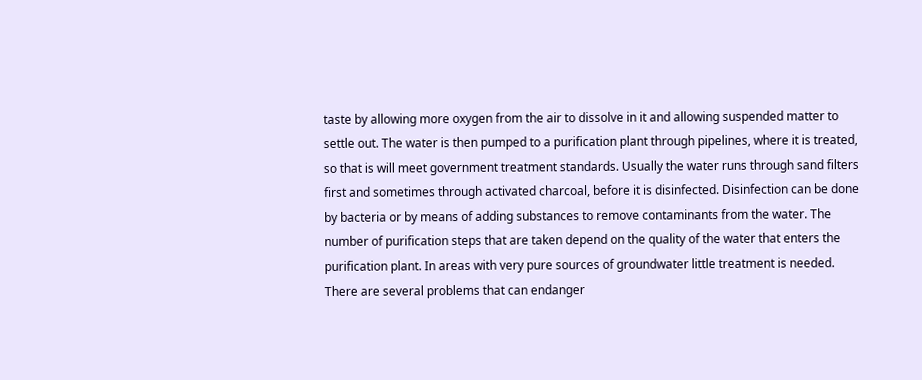taste by allowing more oxygen from the air to dissolve in it and allowing suspended matter to settle out. The water is then pumped to a purification plant through pipelines, where it is treated, so that is will meet government treatment standards. Usually the water runs through sand filters first and sometimes through activated charcoal, before it is disinfected. Disinfection can be done by bacteria or by means of adding substances to remove contaminants from the water. The number of purification steps that are taken depend on the quality of the water that enters the purification plant. In areas with very pure sources of groundwater little treatment is needed. There are several problems that can endanger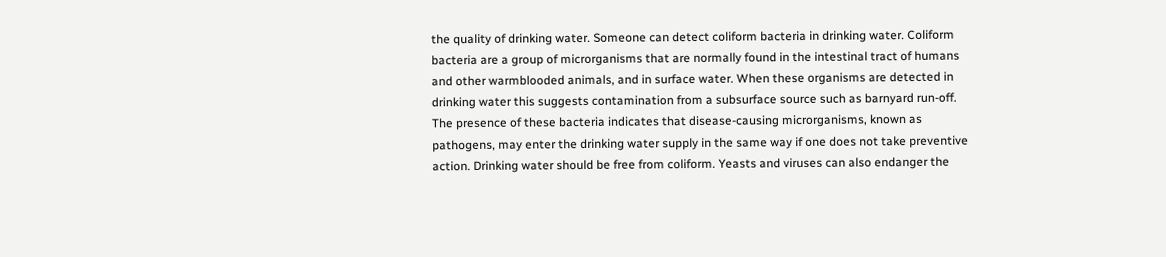the quality of drinking water. Someone can detect coliform bacteria in drinking water. Coliform bacteria are a group of microrganisms that are normally found in the intestinal tract of humans and other warmblooded animals, and in surface water. When these organisms are detected in drinking water this suggests contamination from a subsurface source such as barnyard run-off. The presence of these bacteria indicates that disease-causing microrganisms, known as pathogens, may enter the drinking water supply in the same way if one does not take preventive action. Drinking water should be free from coliform. Yeasts and viruses can also endanger the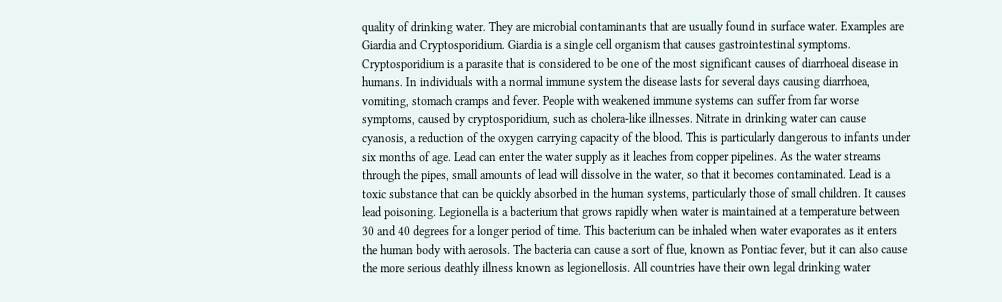quality of drinking water. They are microbial contaminants that are usually found in surface water. Examples are Giardia and Cryptosporidium. Giardia is a single cell organism that causes gastrointestinal symptoms. Cryptosporidium is a parasite that is considered to be one of the most significant causes of diarrhoeal disease in humans. In individuals with a normal immune system the disease lasts for several days causing diarrhoea, vomiting, stomach cramps and fever. People with weakened immune systems can suffer from far worse symptoms, caused by cryptosporidium, such as cholera-like illnesses. Nitrate in drinking water can cause cyanosis, a reduction of the oxygen carrying capacity of the blood. This is particularly dangerous to infants under six months of age. Lead can enter the water supply as it leaches from copper pipelines. As the water streams through the pipes, small amounts of lead will dissolve in the water, so that it becomes contaminated. Lead is a toxic substance that can be quickly absorbed in the human systems, particularly those of small children. It causes lead poisoning. Legionella is a bacterium that grows rapidly when water is maintained at a temperature between 30 and 40 degrees for a longer period of time. This bacterium can be inhaled when water evaporates as it enters the human body with aerosols. The bacteria can cause a sort of flue, known as Pontiac fever, but it can also cause the more serious deathly illness known as legionellosis. All countries have their own legal drinking water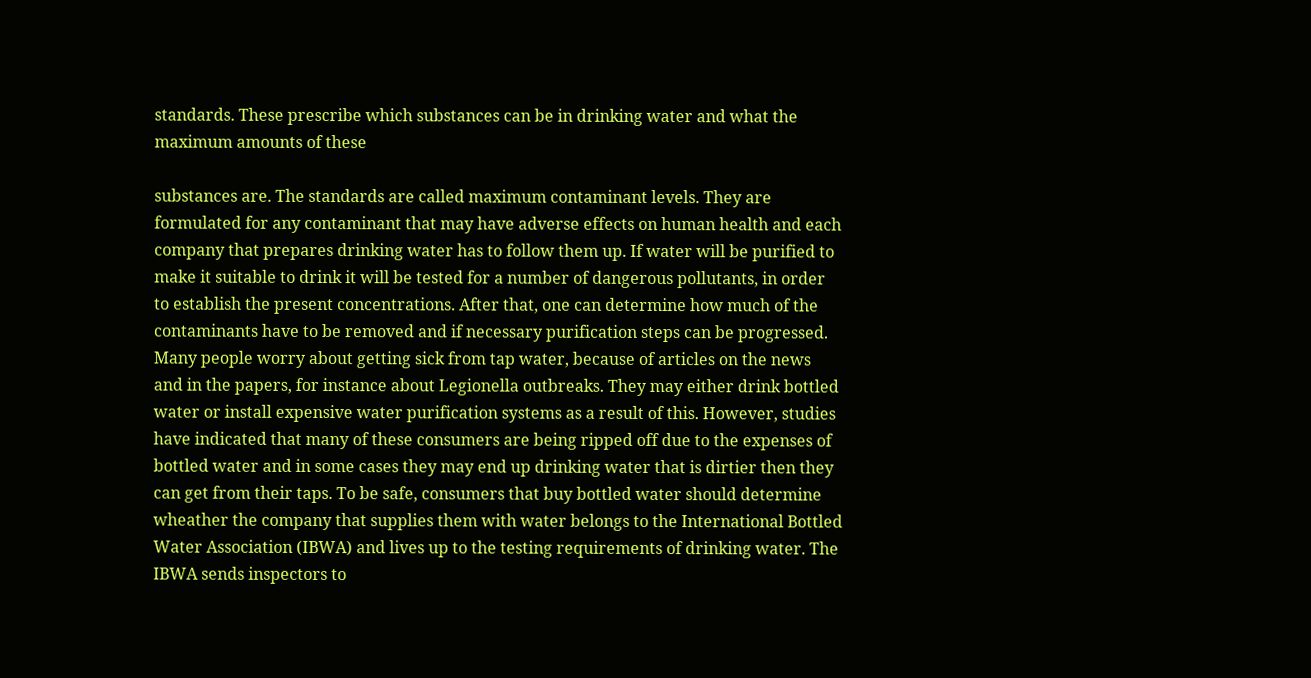standards. These prescribe which substances can be in drinking water and what the maximum amounts of these

substances are. The standards are called maximum contaminant levels. They are formulated for any contaminant that may have adverse effects on human health and each company that prepares drinking water has to follow them up. If water will be purified to make it suitable to drink it will be tested for a number of dangerous pollutants, in order to establish the present concentrations. After that, one can determine how much of the contaminants have to be removed and if necessary purification steps can be progressed. Many people worry about getting sick from tap water, because of articles on the news and in the papers, for instance about Legionella outbreaks. They may either drink bottled water or install expensive water purification systems as a result of this. However, studies have indicated that many of these consumers are being ripped off due to the expenses of bottled water and in some cases they may end up drinking water that is dirtier then they can get from their taps. To be safe, consumers that buy bottled water should determine wheather the company that supplies them with water belongs to the International Bottled Water Association (IBWA) and lives up to the testing requirements of drinking water. The IBWA sends inspectors to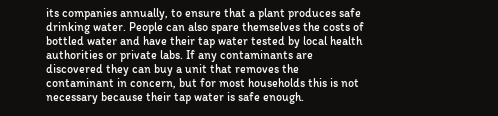its companies annually, to ensure that a plant produces safe drinking water. People can also spare themselves the costs of bottled water and have their tap water tested by local health authorities or private labs. If any contaminants are discovered they can buy a unit that removes the contaminant in concern, but for most households this is not necessary because their tap water is safe enough.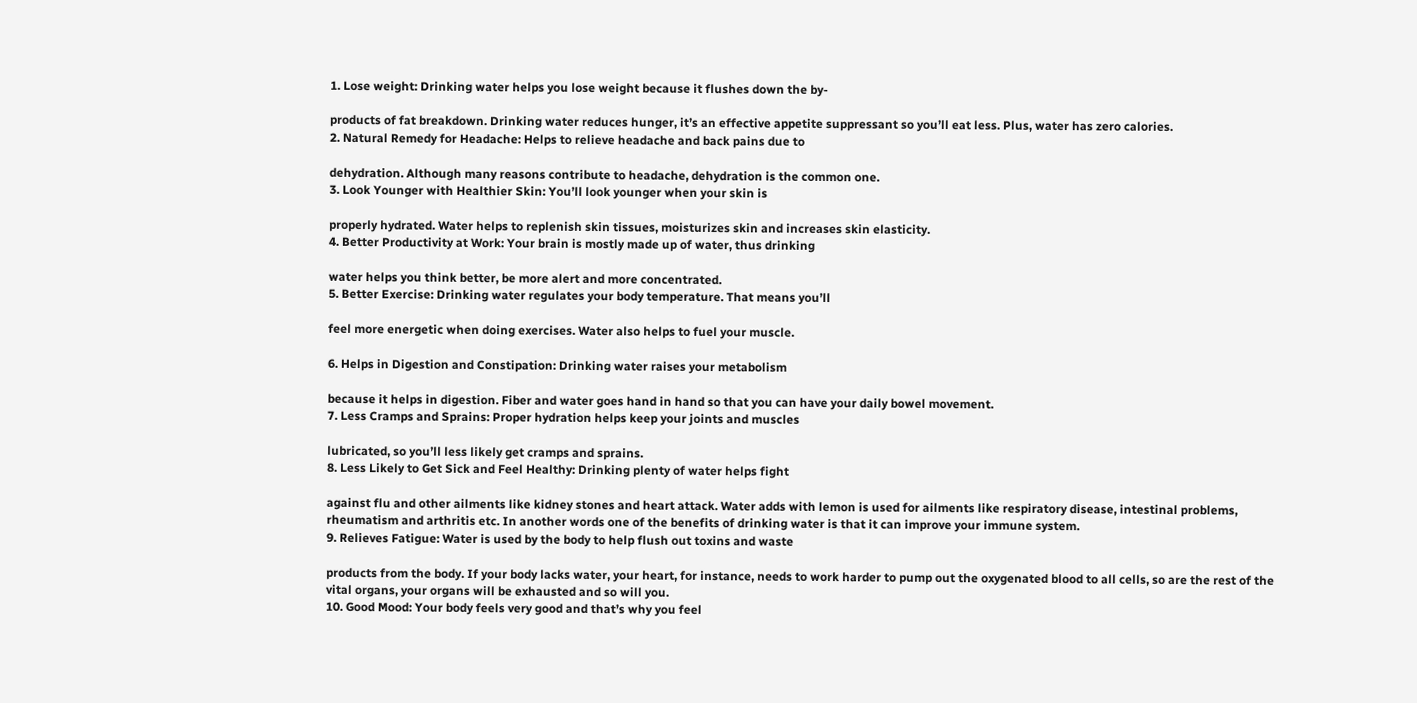1. Lose weight: Drinking water helps you lose weight because it flushes down the by-

products of fat breakdown. Drinking water reduces hunger, it’s an effective appetite suppressant so you’ll eat less. Plus, water has zero calories.
2. Natural Remedy for Headache: Helps to relieve headache and back pains due to

dehydration. Although many reasons contribute to headache, dehydration is the common one.
3. Look Younger with Healthier Skin: You’ll look younger when your skin is

properly hydrated. Water helps to replenish skin tissues, moisturizes skin and increases skin elasticity.
4. Better Productivity at Work: Your brain is mostly made up of water, thus drinking

water helps you think better, be more alert and more concentrated.
5. Better Exercise: Drinking water regulates your body temperature. That means you’ll

feel more energetic when doing exercises. Water also helps to fuel your muscle.

6. Helps in Digestion and Constipation: Drinking water raises your metabolism

because it helps in digestion. Fiber and water goes hand in hand so that you can have your daily bowel movement.
7. Less Cramps and Sprains: Proper hydration helps keep your joints and muscles

lubricated, so you’ll less likely get cramps and sprains.
8. Less Likely to Get Sick and Feel Healthy: Drinking plenty of water helps fight

against flu and other ailments like kidney stones and heart attack. Water adds with lemon is used for ailments like respiratory disease, intestinal problems, rheumatism and arthritis etc. In another words one of the benefits of drinking water is that it can improve your immune system.
9. Relieves Fatigue: Water is used by the body to help flush out toxins and waste

products from the body. If your body lacks water, your heart, for instance, needs to work harder to pump out the oxygenated blood to all cells, so are the rest of the vital organs, your organs will be exhausted and so will you.
10. Good Mood: Your body feels very good and that’s why you feel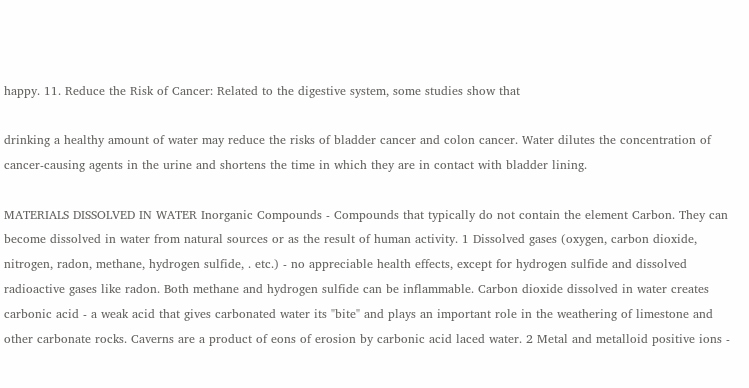happy. 11. Reduce the Risk of Cancer: Related to the digestive system, some studies show that

drinking a healthy amount of water may reduce the risks of bladder cancer and colon cancer. Water dilutes the concentration of cancer-causing agents in the urine and shortens the time in which they are in contact with bladder lining.

MATERIALS DISSOLVED IN WATER Inorganic Compounds - Compounds that typically do not contain the element Carbon. They can become dissolved in water from natural sources or as the result of human activity. 1 Dissolved gases (oxygen, carbon dioxide, nitrogen, radon, methane, hydrogen sulfide, . etc.) - no appreciable health effects, except for hydrogen sulfide and dissolved radioactive gases like radon. Both methane and hydrogen sulfide can be inflammable. Carbon dioxide dissolved in water creates carbonic acid - a weak acid that gives carbonated water its "bite" and plays an important role in the weathering of limestone and other carbonate rocks. Caverns are a product of eons of erosion by carbonic acid laced water. 2 Metal and metalloid positive ions -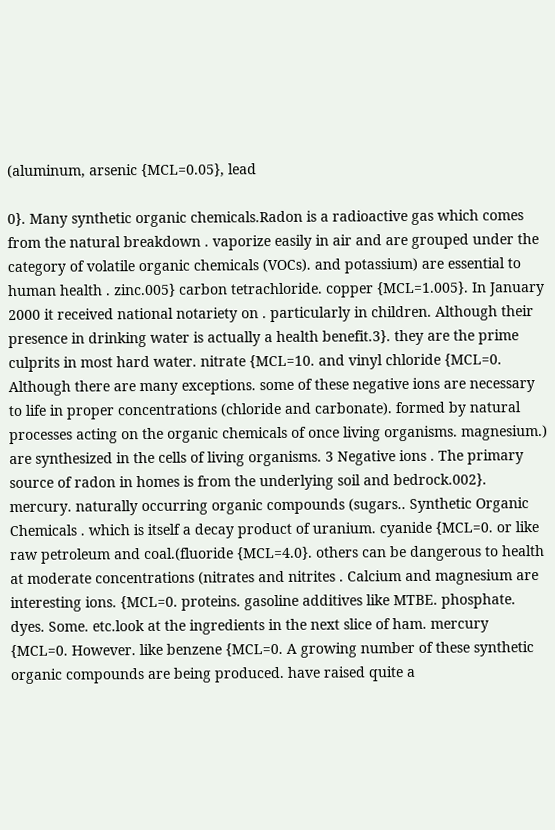(aluminum, arsenic {MCL=0.05}, lead

0}. Many synthetic organic chemicals.Radon is a radioactive gas which comes from the natural breakdown . vaporize easily in air and are grouped under the category of volatile organic chemicals (VOCs). and potassium) are essential to human health . zinc.005} carbon tetrachloride. copper {MCL=1.005}. In January 2000 it received national notariety on . particularly in children. Although their presence in drinking water is actually a health benefit.3}. they are the prime culprits in most hard water. nitrate {MCL=10. and vinyl chloride {MCL=0. Although there are many exceptions. some of these negative ions are necessary to life in proper concentrations (chloride and carbonate). formed by natural processes acting on the organic chemicals of once living organisms. magnesium.) are synthesized in the cells of living organisms. 3 Negative ions . The primary source of radon in homes is from the underlying soil and bedrock.002}. mercury. naturally occurring organic compounds (sugars.. Synthetic Organic Chemicals . which is itself a decay product of uranium. cyanide {MCL=0. or like raw petroleum and coal.(fluoride {MCL=4.0}. others can be dangerous to health at moderate concentrations (nitrates and nitrites . Calcium and magnesium are interesting ions. {MCL=0. proteins. gasoline additives like MTBE. phosphate. dyes. Some. etc.look at the ingredients in the next slice of ham. mercury {MCL=0. However. like benzene {MCL=0. A growing number of these synthetic organic compounds are being produced. have raised quite a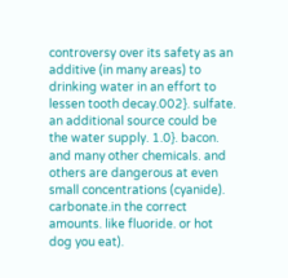controversy over its safety as an additive (in many areas) to drinking water in an effort to lessen tooth decay.002}. sulfate. an additional source could be the water supply. 1.0}. bacon. and many other chemicals. and others are dangerous at even small concentrations (cyanide). carbonate.in the correct amounts. like fluoride. or hot dog you eat).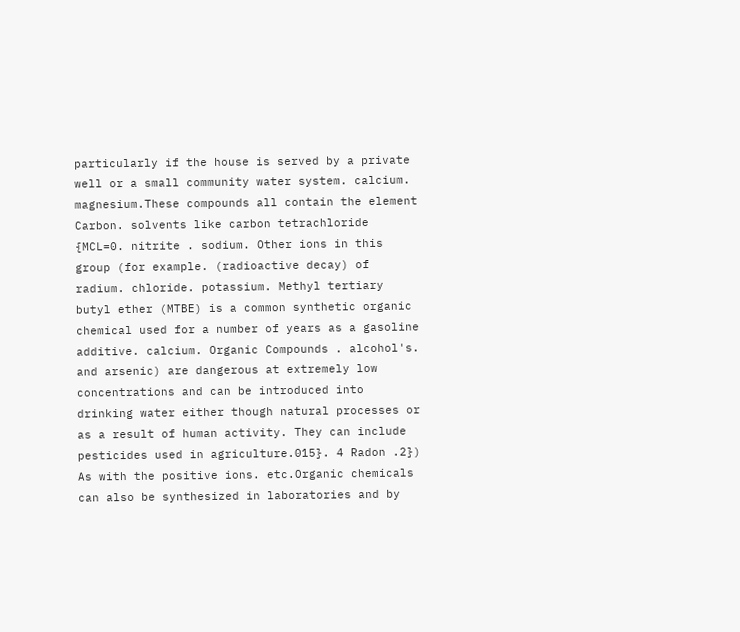particularly if the house is served by a private well or a small community water system. calcium. magnesium.These compounds all contain the element Carbon. solvents like carbon tetrachloride {MCL=0. nitrite . sodium. Other ions in this group (for example. (radioactive decay) of radium. chloride. potassium. Methyl tertiary butyl ether (MTBE) is a common synthetic organic chemical used for a number of years as a gasoline additive. calcium. Organic Compounds . alcohol's. and arsenic) are dangerous at extremely low concentrations and can be introduced into drinking water either though natural processes or as a result of human activity. They can include pesticides used in agriculture.015}. 4 Radon .2}) As with the positive ions. etc.Organic chemicals can also be synthesized in laboratories and by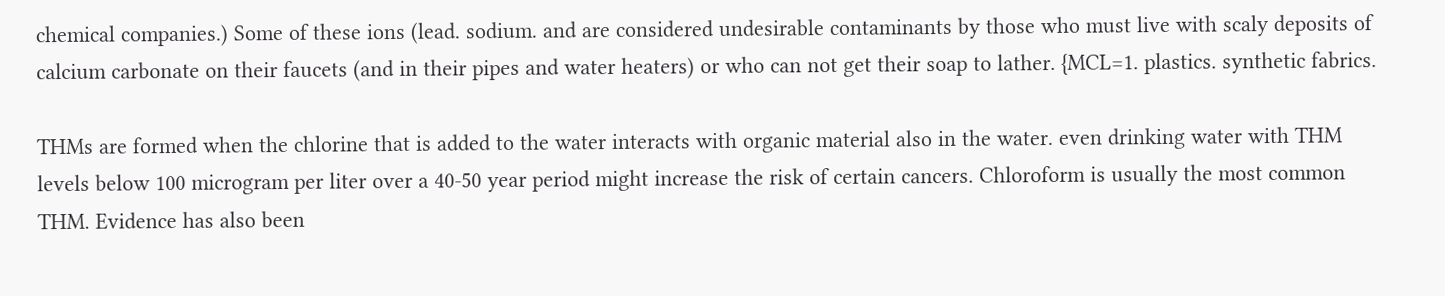chemical companies.) Some of these ions (lead. sodium. and are considered undesirable contaminants by those who must live with scaly deposits of calcium carbonate on their faucets (and in their pipes and water heaters) or who can not get their soap to lather. {MCL=1. plastics. synthetic fabrics.

THMs are formed when the chlorine that is added to the water interacts with organic material also in the water. even drinking water with THM levels below 100 microgram per liter over a 40-50 year period might increase the risk of certain cancers. Chloroform is usually the most common THM. Evidence has also been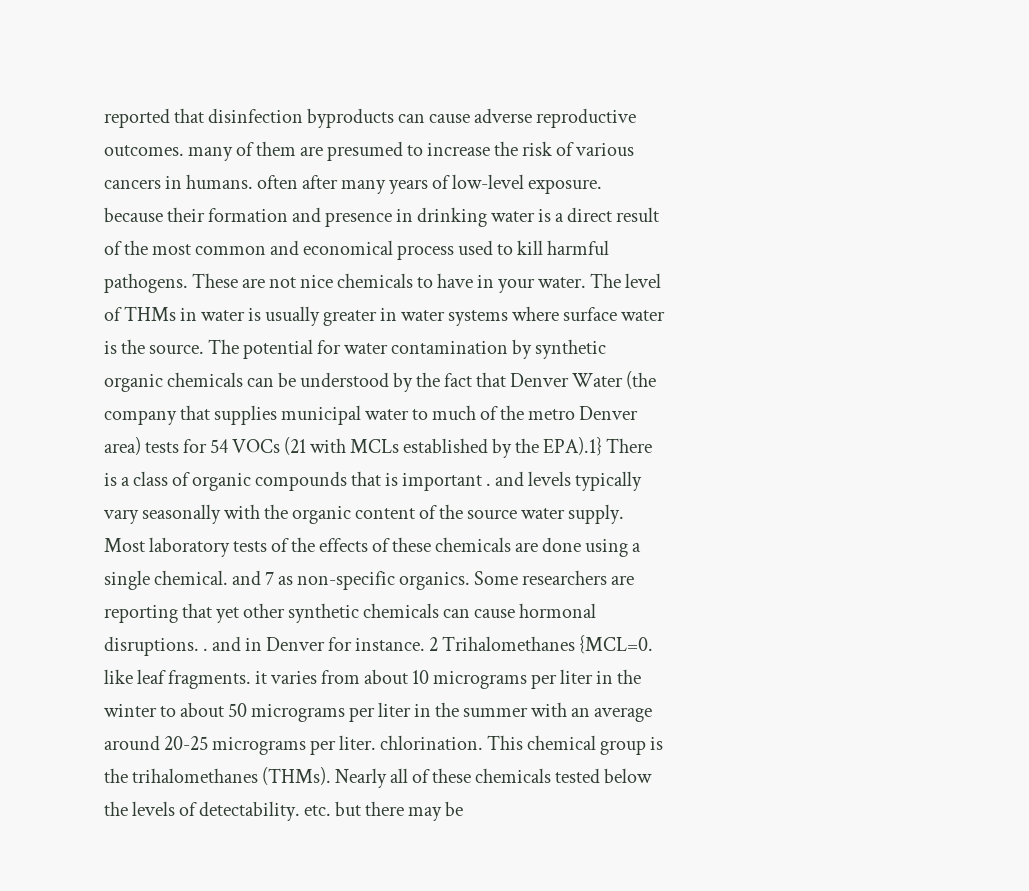reported that disinfection byproducts can cause adverse reproductive outcomes. many of them are presumed to increase the risk of various cancers in humans. often after many years of low-level exposure. because their formation and presence in drinking water is a direct result of the most common and economical process used to kill harmful pathogens. These are not nice chemicals to have in your water. The level of THMs in water is usually greater in water systems where surface water is the source. The potential for water contamination by synthetic organic chemicals can be understood by the fact that Denver Water (the company that supplies municipal water to much of the metro Denver area) tests for 54 VOCs (21 with MCLs established by the EPA).1} There is a class of organic compounds that is important . and levels typically vary seasonally with the organic content of the source water supply. Most laboratory tests of the effects of these chemicals are done using a single chemical. and 7 as non-specific organics. Some researchers are reporting that yet other synthetic chemicals can cause hormonal disruptions. . and in Denver for instance. 2 Trihalomethanes {MCL=0. like leaf fragments. it varies from about 10 micrograms per liter in the winter to about 50 micrograms per liter in the summer with an average around 20-25 micrograms per liter. chlorination. This chemical group is the trihalomethanes (THMs). Nearly all of these chemicals tested below the levels of detectability. etc. but there may be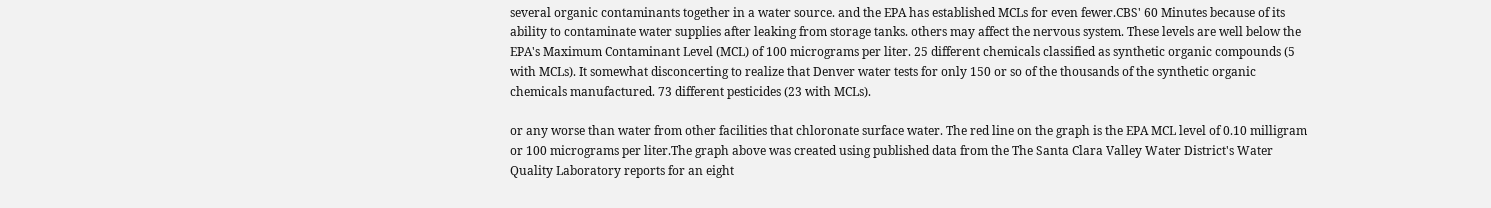several organic contaminants together in a water source. and the EPA has established MCLs for even fewer.CBS' 60 Minutes because of its ability to contaminate water supplies after leaking from storage tanks. others may affect the nervous system. These levels are well below the EPA's Maximum Contaminant Level (MCL) of 100 micrograms per liter. 25 different chemicals classified as synthetic organic compounds (5 with MCLs). It somewhat disconcerting to realize that Denver water tests for only 150 or so of the thousands of the synthetic organic chemicals manufactured. 73 different pesticides (23 with MCLs).

or any worse than water from other facilities that chloronate surface water. The red line on the graph is the EPA MCL level of 0.10 milligram or 100 micrograms per liter.The graph above was created using published data from the The Santa Clara Valley Water District's Water Quality Laboratory reports for an eight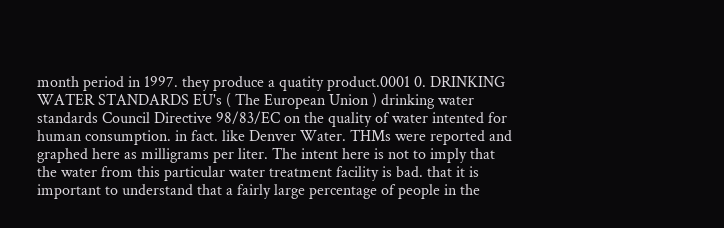month period in 1997. they produce a quatity product.0001 0. DRINKING WATER STANDARDS EU's ( The European Union ) drinking water standards Council Directive 98/83/EC on the quality of water intented for human consumption. in fact. like Denver Water. THMs were reported and graphed here as milligrams per liter. The intent here is not to imply that the water from this particular water treatment facility is bad. that it is important to understand that a fairly large percentage of people in the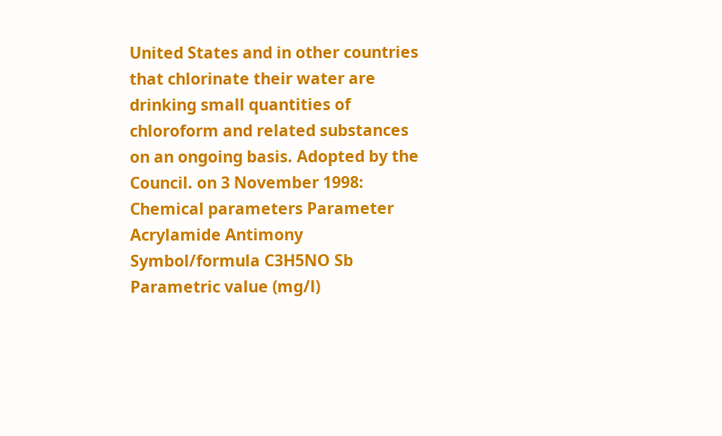United States and in other countries that chlorinate their water are drinking small quantities of chloroform and related substances on an ongoing basis. Adopted by the Council. on 3 November 1998: Chemical parameters Parameter Acrylamide Antimony Symbol/formula C3H5NO Sb Parametric value (mg/l)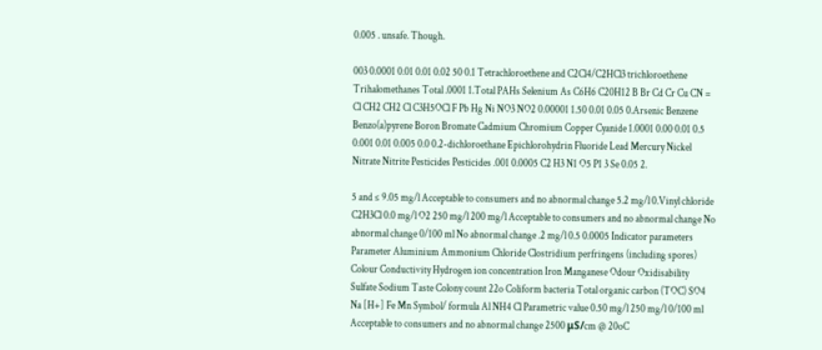0.005 . unsafe. Though.

003 0.0001 0.01 0.01 0.02 50 0.1 Tetrachloroethene and C2Cl4/C2HCl3 trichloroethene Trihalomethanes Total .0001 1.Total PAHs Selenium As C6H6 C20H12 B Br Cd Cr Cu CN = Cl CH2 CH2 Cl C3H5OCl F Pb Hg Ni NO3 NO2 0.00001 1.50 0.01 0.05 0.Arsenic Benzene Benzo(a)pyrene Boron Bromate Cadmium Chromium Copper Cyanide 1.0001 0.00 0.01 0.5 0.001 0.01 0.005 0.0 0.2-dichloroethane Epichlorohydrin Fluoride Lead Mercury Nickel Nitrate Nitrite Pesticides Pesticides .001 0.0005 C2 H3 N1 O5 P1 3 Se 0.05 2.

5 and ≤ 9.05 mg/l Acceptable to consumers and no abnormal change 5.2 mg/l 0.Vinyl chloride C2H3Cl 0.0 mg/l O2 250 mg/l 200 mg/l Acceptable to consumers and no abnormal change No abnormal change 0/100 ml No abnormal change .2 mg/l 0.5 0.0005 Indicator parameters Parameter Aluminium Ammonium Chloride Clostridium perfringens (including spores) Colour Conductivity Hydrogen ion concentration Iron Manganese Odour Oxidisability Sulfate Sodium Taste Colony count 22o Coliform bacteria Total organic carbon (TOC) SO4 Na [H+] Fe Mn Symbol/ formula Al NH4 Cl Parametric value 0.50 mg/l 250 mg/l 0/100 ml Acceptable to consumers and no abnormal change 2500 μS/cm @ 20oC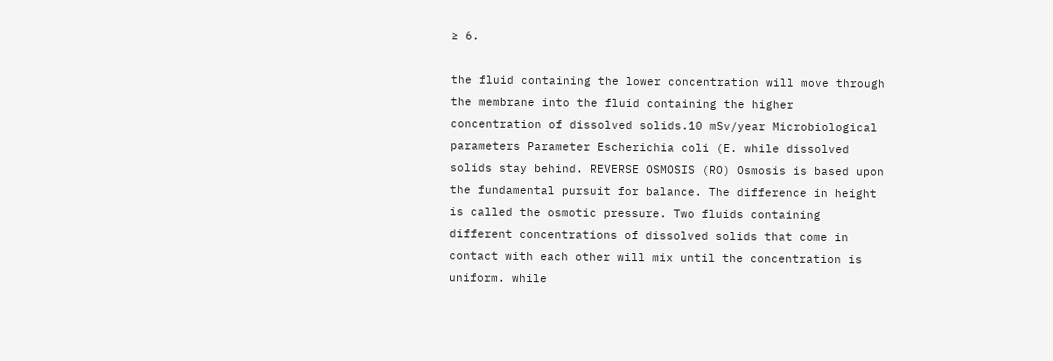≥ 6.

the fluid containing the lower concentration will move through the membrane into the fluid containing the higher concentration of dissolved solids.10 mSv/year Microbiological parameters Parameter Escherichia coli (E. while dissolved solids stay behind. REVERSE OSMOSIS (RO) Osmosis is based upon the fundamental pursuit for balance. The difference in height is called the osmotic pressure. Two fluids containing different concentrations of dissolved solids that come in contact with each other will mix until the concentration is uniform. while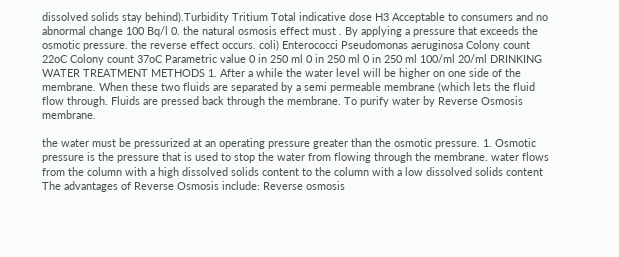dissolved solids stay behind).Turbidity Tritium Total indicative dose H3 Acceptable to consumers and no abnormal change 100 Bq/l 0. the natural osmosis effect must . By applying a pressure that exceeds the osmotic pressure. the reverse effect occurs. coli) Enterococci Pseudomonas aeruginosa Colony count 22oC Colony count 37oC Parametric value 0 in 250 ml 0 in 250 ml 0 in 250 ml 100/ml 20/ml DRINKING WATER TREATMENT METHODS 1. After a while the water level will be higher on one side of the membrane. When these two fluids are separated by a semi permeable membrane (which lets the fluid flow through. Fluids are pressed back through the membrane. To purify water by Reverse Osmosis membrane.

the water must be pressurized at an operating pressure greater than the osmotic pressure. 1. Osmotic pressure is the pressure that is used to stop the water from flowing through the membrane. water flows from the column with a high dissolved solids content to the column with a low dissolved solids content The advantages of Reverse Osmosis include: Reverse osmosis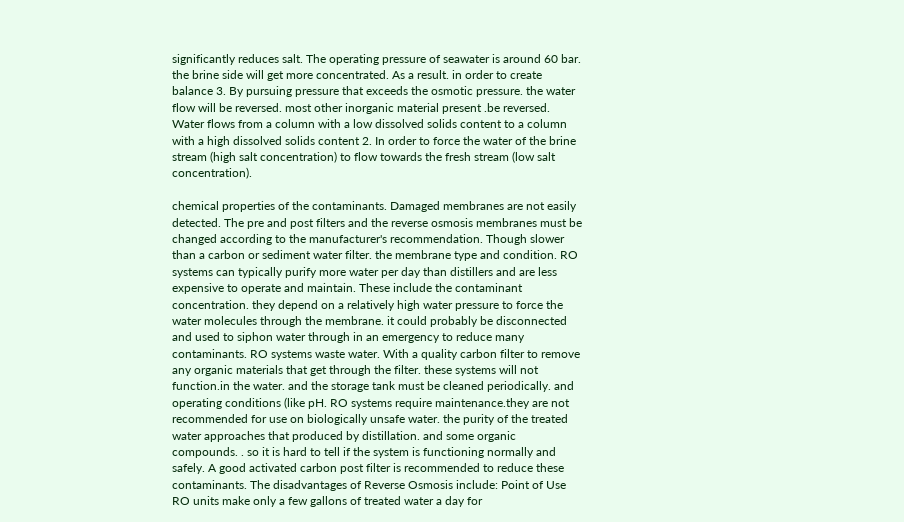significantly reduces salt. The operating pressure of seawater is around 60 bar. the brine side will get more concentrated. As a result. in order to create balance 3. By pursuing pressure that exceeds the osmotic pressure. the water flow will be reversed. most other inorganic material present .be reversed. Water flows from a column with a low dissolved solids content to a column with a high dissolved solids content 2. In order to force the water of the brine stream (high salt concentration) to flow towards the fresh stream (low salt concentration).

chemical properties of the contaminants. Damaged membranes are not easily detected. The pre and post filters and the reverse osmosis membranes must be changed according to the manufacturer's recommendation. Though slower than a carbon or sediment water filter. the membrane type and condition. RO systems can typically purify more water per day than distillers and are less expensive to operate and maintain. These include the contaminant concentration. they depend on a relatively high water pressure to force the water molecules through the membrane. it could probably be disconnected and used to siphon water through in an emergency to reduce many contaminants. RO systems waste water. With a quality carbon filter to remove any organic materials that get through the filter. these systems will not function.in the water. and the storage tank must be cleaned periodically. and operating conditions (like pH. RO systems require maintenance.they are not recommended for use on biologically unsafe water. the purity of the treated water approaches that produced by distillation. and some organic compounds. . so it is hard to tell if the system is functioning normally and safely. A good activated carbon post filter is recommended to reduce these contaminants. The disadvantages of Reverse Osmosis include: Point of Use RO units make only a few gallons of treated water a day for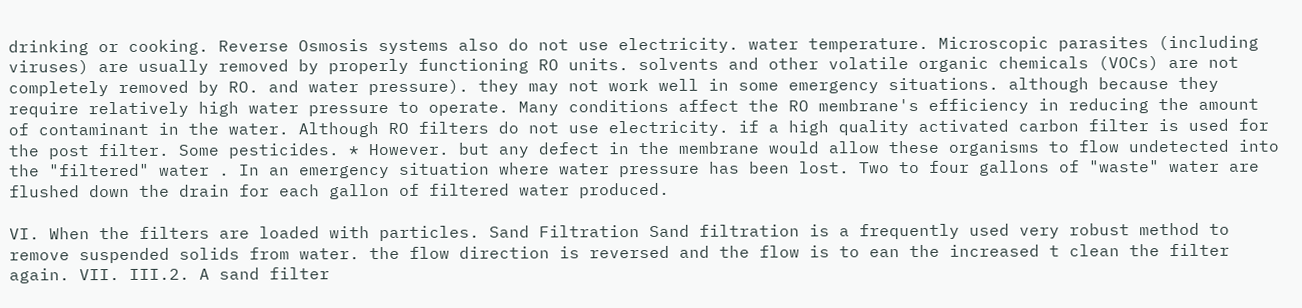drinking or cooking. Reverse Osmosis systems also do not use electricity. water temperature. Microscopic parasites (including viruses) are usually removed by properly functioning RO units. solvents and other volatile organic chemicals (VOCs) are not completely removed by RO. and water pressure). they may not work well in some emergency situations. although because they require relatively high water pressure to operate. Many conditions affect the RO membrane's efficiency in reducing the amount of contaminant in the water. Although RO filters do not use electricity. if a high quality activated carbon filter is used for the post filter. Some pesticides. * However. but any defect in the membrane would allow these organisms to flow undetected into the "filtered" water . In an emergency situation where water pressure has been lost. Two to four gallons of "waste" water are flushed down the drain for each gallon of filtered water produced.

VI. When the filters are loaded with particles. Sand Filtration Sand filtration is a frequently used very robust method to remove suspended solids from water. the flow direction is reversed and the flow is to ean the increased t clean the filter again. VII. III.2. A sand filter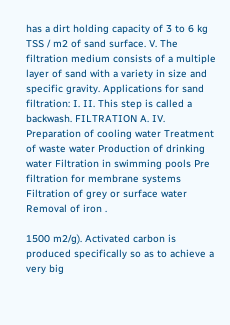has a dirt holding capacity of 3 to 6 kg TSS / m2 of sand surface. V. The filtration medium consists of a multiple layer of sand with a variety in size and specific gravity. Applications for sand filtration: I. II. This step is called a backwash. FILTRATION A. IV. Preparation of cooling water Treatment of waste water Production of drinking water Filtration in swimming pools Pre filtration for membrane systems Filtration of grey or surface water Removal of iron .

1500 m2/g). Activated carbon is produced specifically so as to achieve a very big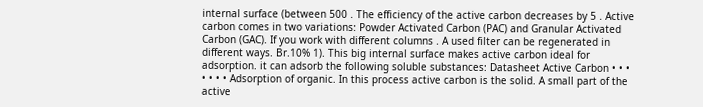internal surface (between 500 . The efficiency of the active carbon decreases by 5 . Active carbon comes in two variations: Powder Activated Carbon (PAC) and Granular Activated Carbon (GAC). If you work with different columns . A used filter can be regenerated in different ways. Br.10% 1). This big internal surface makes active carbon ideal for adsorption. it can adsorb the following soluble substances: Datasheet Active Carbon • • • • • • • Adsorption of organic. In this process active carbon is the solid. A small part of the active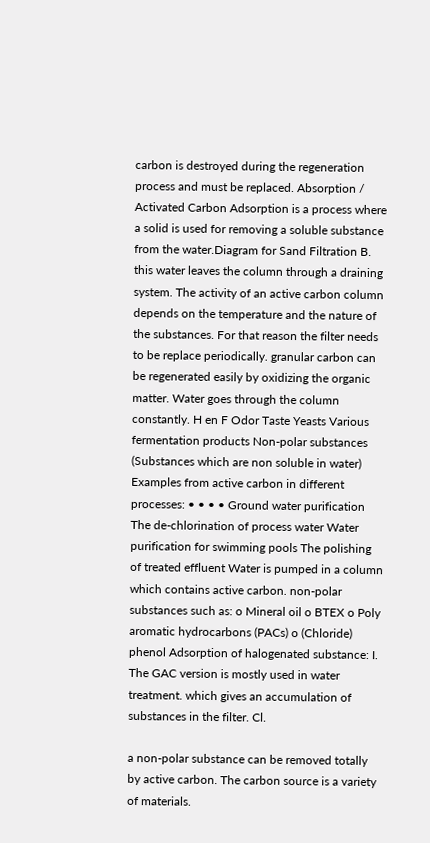carbon is destroyed during the regeneration process and must be replaced. Absorption / Activated Carbon Adsorption is a process where a solid is used for removing a soluble substance from the water.Diagram for Sand Filtration B. this water leaves the column through a draining system. The activity of an active carbon column depends on the temperature and the nature of the substances. For that reason the filter needs to be replace periodically. granular carbon can be regenerated easily by oxidizing the organic matter. Water goes through the column constantly. H en F Odor Taste Yeasts Various fermentation products Non-polar substances (Substances which are non soluble in water) Examples from active carbon in different processes: • • • • Ground water purification The de-chlorination of process water Water purification for swimming pools The polishing of treated effluent Water is pumped in a column which contains active carbon. non-polar substances such as: o Mineral oil o BTEX o Poly aromatic hydrocarbons (PACs) o (Chloride) phenol Adsorption of halogenated substance: I. The GAC version is mostly used in water treatment. which gives an accumulation of substances in the filter. Cl.

a non-polar substance can be removed totally by active carbon. The carbon source is a variety of materials.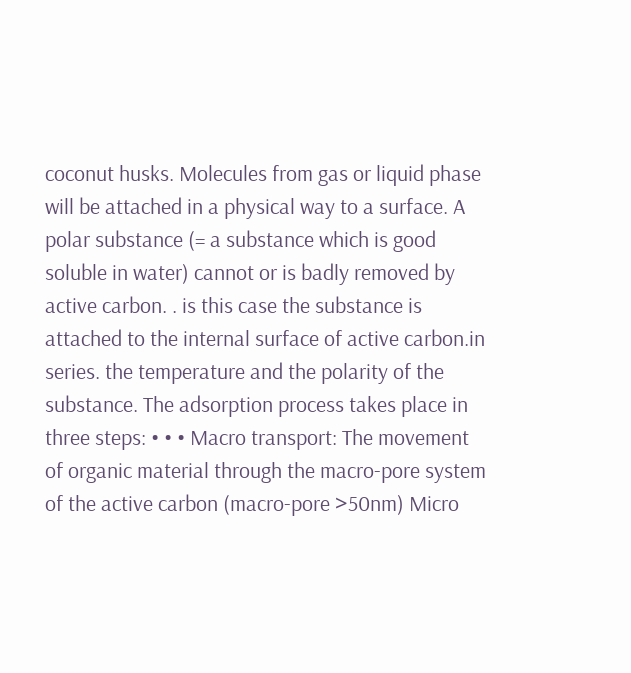coconut husks. Molecules from gas or liquid phase will be attached in a physical way to a surface. A polar substance (= a substance which is good soluble in water) cannot or is badly removed by active carbon. . is this case the substance is attached to the internal surface of active carbon.in series. the temperature and the polarity of the substance. The adsorption process takes place in three steps: • • • Macro transport: The movement of organic material through the macro-pore system of the active carbon (macro-pore >50nm) Micro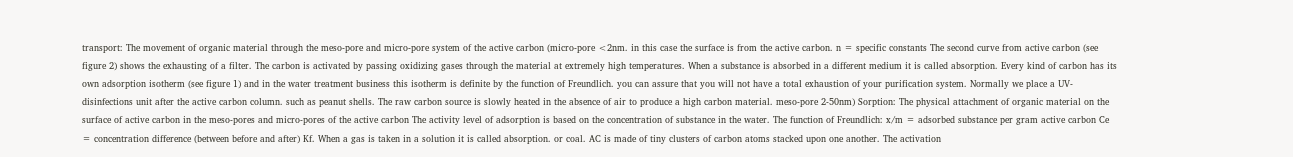transport: The movement of organic material through the meso-pore and micro-pore system of the active carbon (micro-pore <2nm. in this case the surface is from the active carbon. n = specific constants The second curve from active carbon (see figure 2) shows the exhausting of a filter. The carbon is activated by passing oxidizing gases through the material at extremely high temperatures. When a substance is absorbed in a different medium it is called absorption. Every kind of carbon has its own adsorption isotherm (see figure 1) and in the water treatment business this isotherm is definite by the function of Freundlich. you can assure that you will not have a total exhaustion of your purification system. Normally we place a UV-disinfections unit after the active carbon column. such as peanut shells. The raw carbon source is slowly heated in the absence of air to produce a high carbon material. meso-pore 2-50nm) Sorption: The physical attachment of organic material on the surface of active carbon in the meso-pores and micro-pores of the active carbon The activity level of adsorption is based on the concentration of substance in the water. The function of Freundlich: x/m = adsorbed substance per gram active carbon Ce = concentration difference (between before and after) Kf. When a gas is taken in a solution it is called absorption. or coal. AC is made of tiny clusters of carbon atoms stacked upon one another. The activation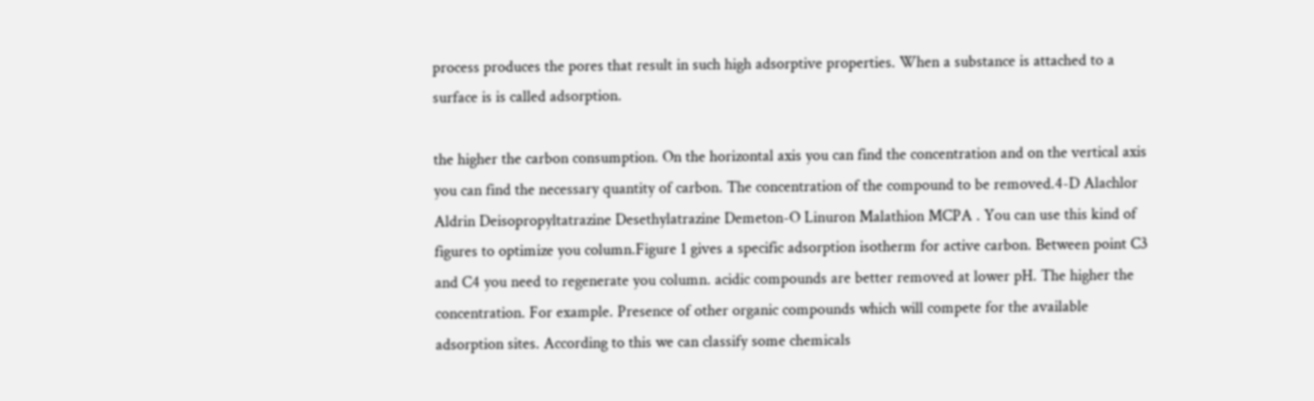process produces the pores that result in such high adsorptive properties. When a substance is attached to a surface is is called adsorption.

the higher the carbon consumption. On the horizontal axis you can find the concentration and on the vertical axis you can find the necessary quantity of carbon. The concentration of the compound to be removed.4-D Alachlor Aldrin Deisopropyltatrazine Desethylatrazine Demeton-O Linuron Malathion MCPA . You can use this kind of figures to optimize you column.Figure 1 gives a specific adsorption isotherm for active carbon. Between point C3 and C4 you need to regenerate you column. acidic compounds are better removed at lower pH. The higher the concentration. For example. Presence of other organic compounds which will compete for the available adsorption sites. According to this we can classify some chemicals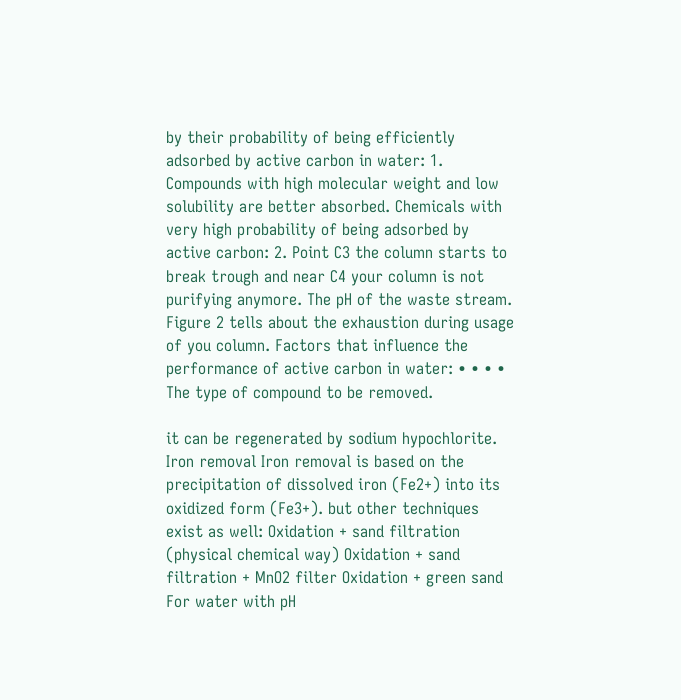by their probability of being efficiently adsorbed by active carbon in water: 1. Compounds with high molecular weight and low solubility are better absorbed. Chemicals with very high probability of being adsorbed by active carbon: 2. Point C3 the column starts to break trough and near C4 your column is not purifying anymore. The pH of the waste stream. Figure 2 tells about the exhaustion during usage of you column. Factors that influence the performance of active carbon in water: • • • • The type of compound to be removed.

it can be regenerated by sodium hypochlorite. Iron removal Iron removal is based on the precipitation of dissolved iron (Fe2+) into its oxidized form (Fe3+). but other techniques exist as well: Oxidation + sand filtration (physical chemical way) Oxidation + sand filtration + MnO2 filter Oxidation + green sand For water with pH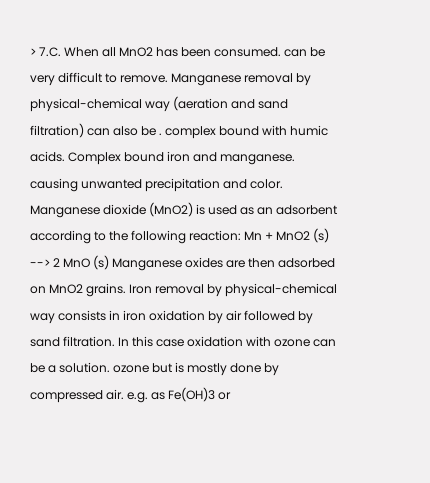> 7.C. When all MnO2 has been consumed. can be very difficult to remove. Manganese removal by physical-chemical way (aeration and sand filtration) can also be . complex bound with humic acids. Complex bound iron and manganese. causing unwanted precipitation and color. Manganese dioxide (MnO2) is used as an adsorbent according to the following reaction: Mn + MnO2 (s) --> 2 MnO (s) Manganese oxides are then adsorbed on MnO2 grains. Iron removal by physical-chemical way consists in iron oxidation by air followed by sand filtration. In this case oxidation with ozone can be a solution. ozone but is mostly done by compressed air. e.g. as Fe(OH)3 or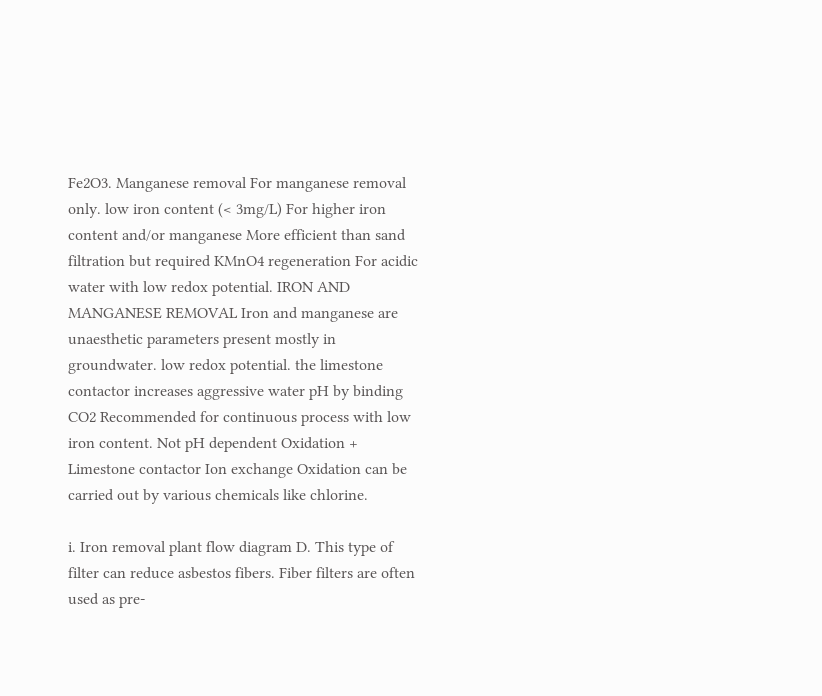Fe2O3. Manganese removal For manganese removal only. low iron content (< 3mg/L) For higher iron content and/or manganese More efficient than sand filtration but required KMnO4 regeneration For acidic water with low redox potential. IRON AND MANGANESE REMOVAL Iron and manganese are unaesthetic parameters present mostly in groundwater. low redox potential. the limestone contactor increases aggressive water pH by binding CO2 Recommended for continuous process with low iron content. Not pH dependent Oxidation + Limestone contactor Ion exchange Oxidation can be carried out by various chemicals like chlorine.

i. Iron removal plant flow diagram D. This type of filter can reduce asbestos fibers. Fiber filters are often used as pre-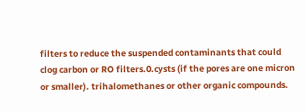filters to reduce the suspended contaminants that could clog carbon or RO filters.0.cysts (if the pores are one micron or smaller). trihalomethanes or other organic compounds.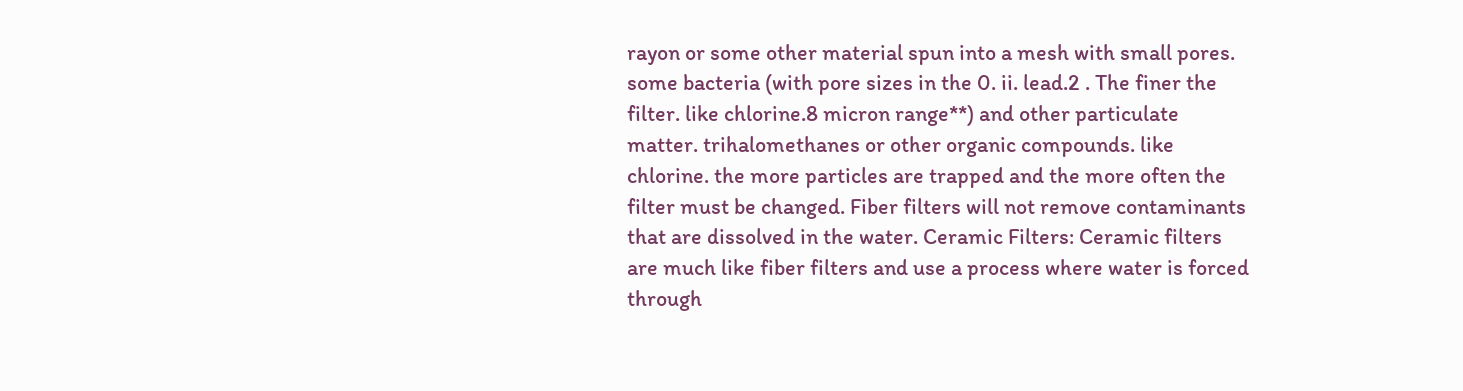rayon or some other material spun into a mesh with small pores. some bacteria (with pore sizes in the 0. ii. lead.2 . The finer the filter. like chlorine.8 micron range**) and other particulate matter. trihalomethanes or other organic compounds. like chlorine. the more particles are trapped and the more often the filter must be changed. Fiber filters will not remove contaminants that are dissolved in the water. Ceramic Filters: Ceramic filters are much like fiber filters and use a process where water is forced through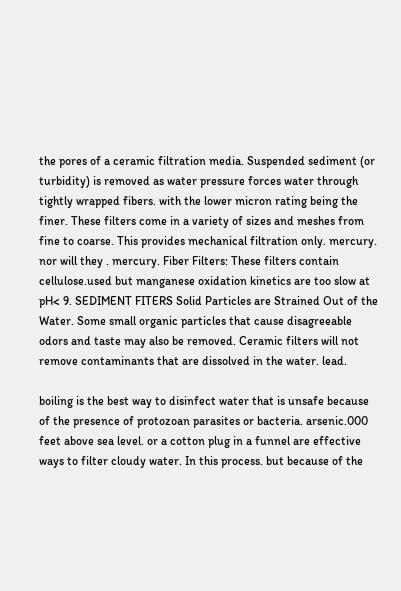the pores of a ceramic filtration media. Suspended sediment (or turbidity) is removed as water pressure forces water through tightly wrapped fibers. with the lower micron rating being the finer. These filters come in a variety of sizes and meshes from fine to coarse. This provides mechanical filtration only. mercury. nor will they . mercury. Fiber Filters: These filters contain cellulose.used but manganese oxidation kinetics are too slow at pH< 9. SEDIMENT FITERS Solid Particles are Strained Out of the Water. Some small organic particles that cause disagreeable odors and taste may also be removed. Ceramic filters will not remove contaminants that are dissolved in the water. lead.

boiling is the best way to disinfect water that is unsafe because of the presence of protozoan parasites or bacteria. arsenic.000 feet above sea level. or a cotton plug in a funnel are effective ways to filter cloudy water. In this process. but because of the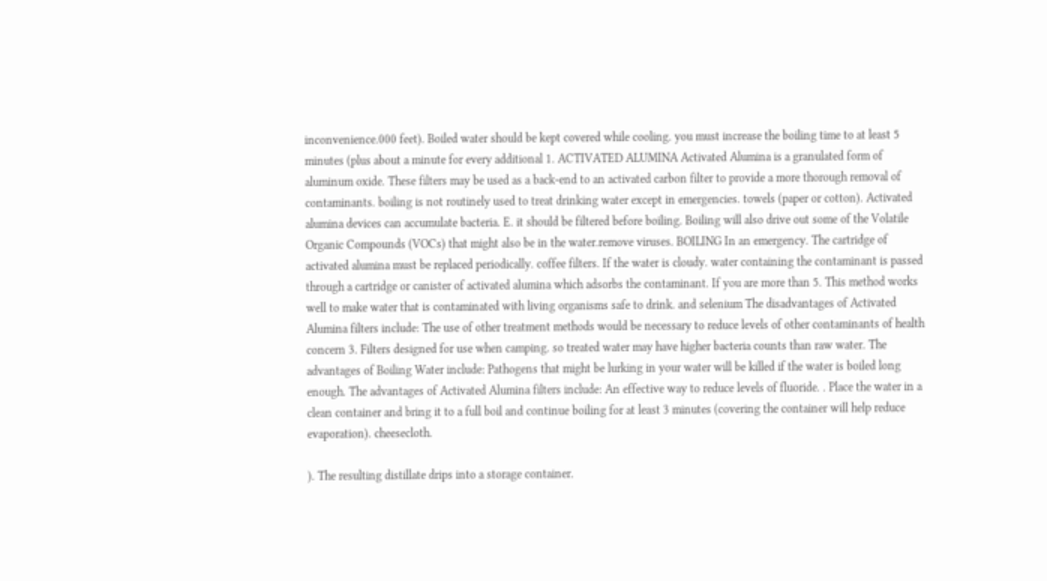inconvenience.000 feet). Boiled water should be kept covered while cooling. you must increase the boiling time to at least 5 minutes (plus about a minute for every additional 1. ACTIVATED ALUMINA Activated Alumina is a granulated form of aluminum oxide. These filters may be used as a back-end to an activated carbon filter to provide a more thorough removal of contaminants. boiling is not routinely used to treat drinking water except in emergencies. towels (paper or cotton). Activated alumina devices can accumulate bacteria. E. it should be filtered before boiling. Boiling will also drive out some of the Volatile Organic Compounds (VOCs) that might also be in the water.remove viruses. BOILING In an emergency. The cartridge of activated alumina must be replaced periodically. coffee filters. If the water is cloudy. water containing the contaminant is passed through a cartridge or canister of activated alumina which adsorbs the contaminant. If you are more than 5. This method works well to make water that is contaminated with living organisms safe to drink. and selenium The disadvantages of Activated Alumina filters include: The use of other treatment methods would be necessary to reduce levels of other contaminants of health concern 3. Filters designed for use when camping. so treated water may have higher bacteria counts than raw water. The advantages of Boiling Water include: Pathogens that might be lurking in your water will be killed if the water is boiled long enough. The advantages of Activated Alumina filters include: An effective way to reduce levels of fluoride. . Place the water in a clean container and bring it to a full boil and continue boiling for at least 3 minutes (covering the container will help reduce evaporation). cheesecloth.

). The resulting distillate drips into a storage container.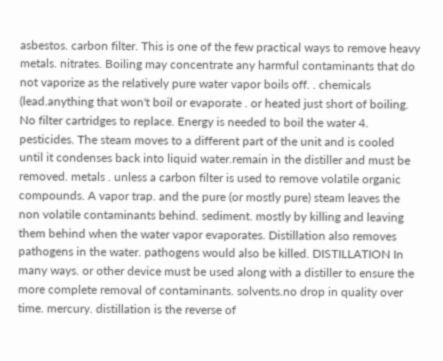asbestos. carbon filter. This is one of the few practical ways to remove heavy metals. nitrates. Boiling may concentrate any harmful contaminants that do not vaporize as the relatively pure water vapor boils off. . chemicals (lead.anything that won't boil or evaporate . or heated just short of boiling. No filter cartridges to replace. Energy is needed to boil the water 4. pesticides. The steam moves to a different part of the unit and is cooled until it condenses back into liquid water.remain in the distiller and must be removed. metals . unless a carbon filter is used to remove volatile organic compounds. A vapor trap. and the pure (or mostly pure) steam leaves the non volatile contaminants behind. sediment. mostly by killing and leaving them behind when the water vapor evaporates. Distillation also removes pathogens in the water. pathogens would also be killed. DISTILLATION In many ways. or other device must be used along with a distiller to ensure the more complete removal of contaminants. solvents.no drop in quality over time. mercury. distillation is the reverse of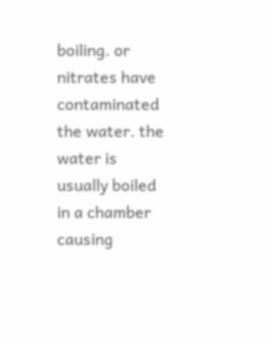boiling. or nitrates have contaminated the water. the water is usually boiled in a chamber causing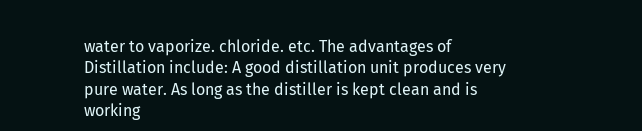water to vaporize. chloride. etc. The advantages of Distillation include: A good distillation unit produces very pure water. As long as the distiller is kept clean and is working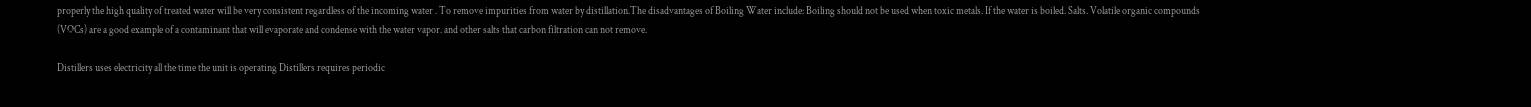properly the high quality of treated water will be very consistent regardless of the incoming water . To remove impurities from water by distillation.The disadvantages of Boiling Water include: Boiling should not be used when toxic metals. If the water is boiled. Salts. Volatile organic compounds (VOCs) are a good example of a contaminant that will evaporate and condense with the water vapor. and other salts that carbon filtration can not remove.

Distillers uses electricity all the time the unit is operating Distillers requires periodic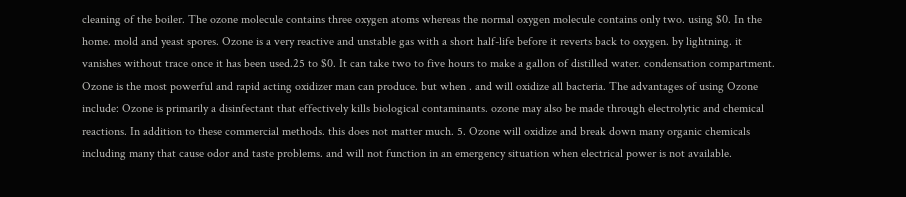cleaning of the boiler. The ozone molecule contains three oxygen atoms whereas the normal oxygen molecule contains only two. using $0. In the home. mold and yeast spores. Ozone is a very reactive and unstable gas with a short half-life before it reverts back to oxygen. by lightning. it vanishes without trace once it has been used.25 to $0. It can take two to five hours to make a gallon of distilled water. condensation compartment. Ozone is the most powerful and rapid acting oxidizer man can produce. but when . and will oxidize all bacteria. The advantages of using Ozone include: Ozone is primarily a disinfectant that effectively kills biological contaminants. ozone may also be made through electrolytic and chemical reactions. In addition to these commercial methods. this does not matter much. 5. Ozone will oxidize and break down many organic chemicals including many that cause odor and taste problems. and will not function in an emergency situation when electrical power is not available.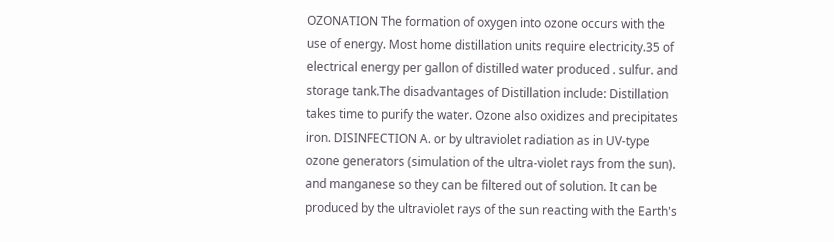OZONATION The formation of oxygen into ozone occurs with the use of energy. Most home distillation units require electricity.35 of electrical energy per gallon of distilled water produced . sulfur. and storage tank.The disadvantages of Distillation include: Distillation takes time to purify the water. Ozone also oxidizes and precipitates iron. DISINFECTION A. or by ultraviolet radiation as in UV-type ozone generators (simulation of the ultra-violet rays from the sun). and manganese so they can be filtered out of solution. It can be produced by the ultraviolet rays of the sun reacting with the Earth's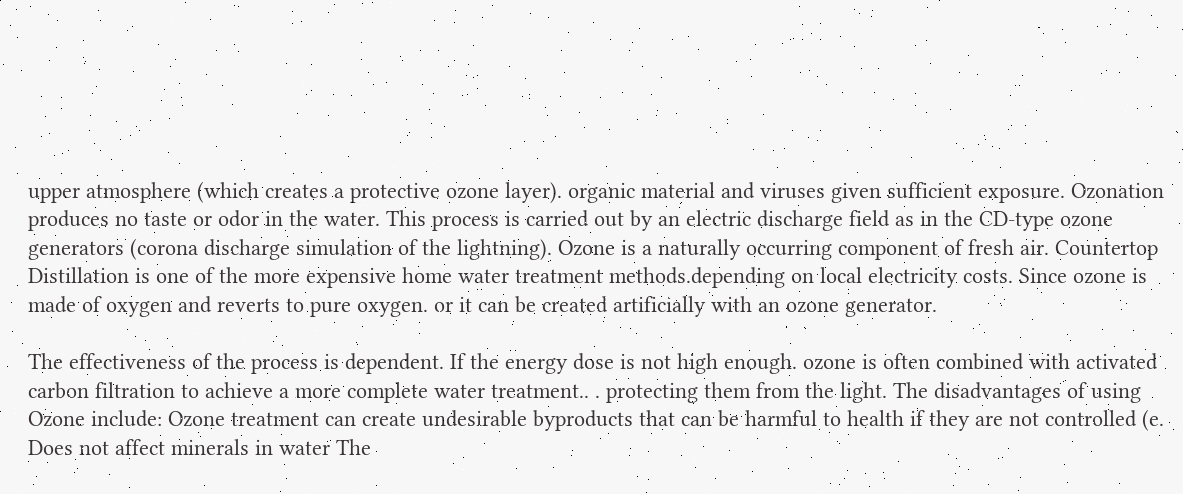upper atmosphere (which creates a protective ozone layer). organic material and viruses given sufficient exposure. Ozonation produces no taste or odor in the water. This process is carried out by an electric discharge field as in the CD-type ozone generators (corona discharge simulation of the lightning). Ozone is a naturally occurring component of fresh air. Countertop Distillation is one of the more expensive home water treatment methods.depending on local electricity costs. Since ozone is made of oxygen and reverts to pure oxygen. or it can be created artificially with an ozone generator.

The effectiveness of the process is dependent. If the energy dose is not high enough. ozone is often combined with activated carbon filtration to achieve a more complete water treatment.. . protecting them from the light. The disadvantages of using Ozone include: Ozone treatment can create undesirable byproducts that can be harmful to health if they are not controlled (e. Does not affect minerals in water The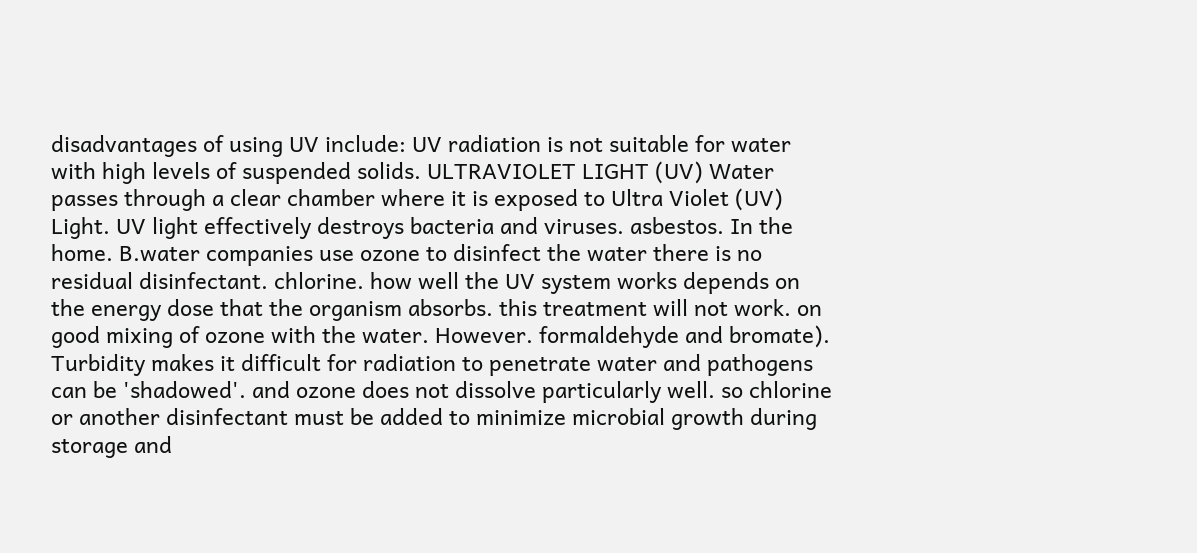disadvantages of using UV include: UV radiation is not suitable for water with high levels of suspended solids. ULTRAVIOLET LIGHT (UV) Water passes through a clear chamber where it is exposed to Ultra Violet (UV) Light. UV light effectively destroys bacteria and viruses. asbestos. In the home. B.water companies use ozone to disinfect the water there is no residual disinfectant. chlorine. how well the UV system works depends on the energy dose that the organism absorbs. this treatment will not work. on good mixing of ozone with the water. However. formaldehyde and bromate). Turbidity makes it difficult for radiation to penetrate water and pathogens can be 'shadowed'. and ozone does not dissolve particularly well. so chlorine or another disinfectant must be added to minimize microbial growth during storage and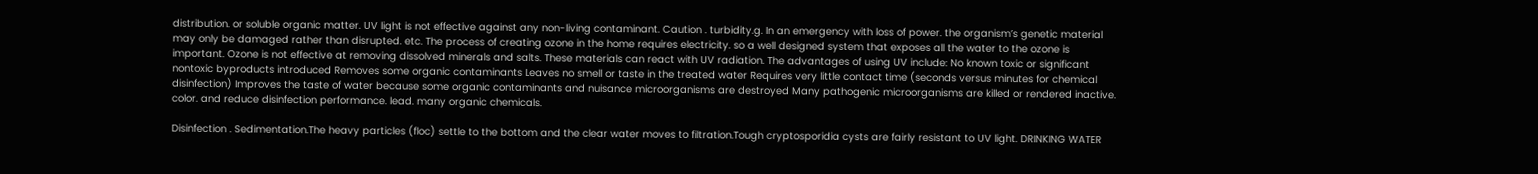distribution. or soluble organic matter. UV light is not effective against any non-living contaminant. Caution . turbidity.g. In an emergency with loss of power. the organism’s genetic material may only be damaged rather than disrupted. etc. The process of creating ozone in the home requires electricity. so a well designed system that exposes all the water to the ozone is important. Ozone is not effective at removing dissolved minerals and salts. These materials can react with UV radiation. The advantages of using UV include: No known toxic or significant nontoxic byproducts introduced Removes some organic contaminants Leaves no smell or taste in the treated water Requires very little contact time (seconds versus minutes for chemical disinfection) Improves the taste of water because some organic contaminants and nuisance microorganisms are destroyed Many pathogenic microorganisms are killed or rendered inactive. color. and reduce disinfection performance. lead. many organic chemicals.

Disinfection . Sedimentation.The heavy particles (floc) settle to the bottom and the clear water moves to filtration.Tough cryptosporidia cysts are fairly resistant to UV light. DRINKING WATER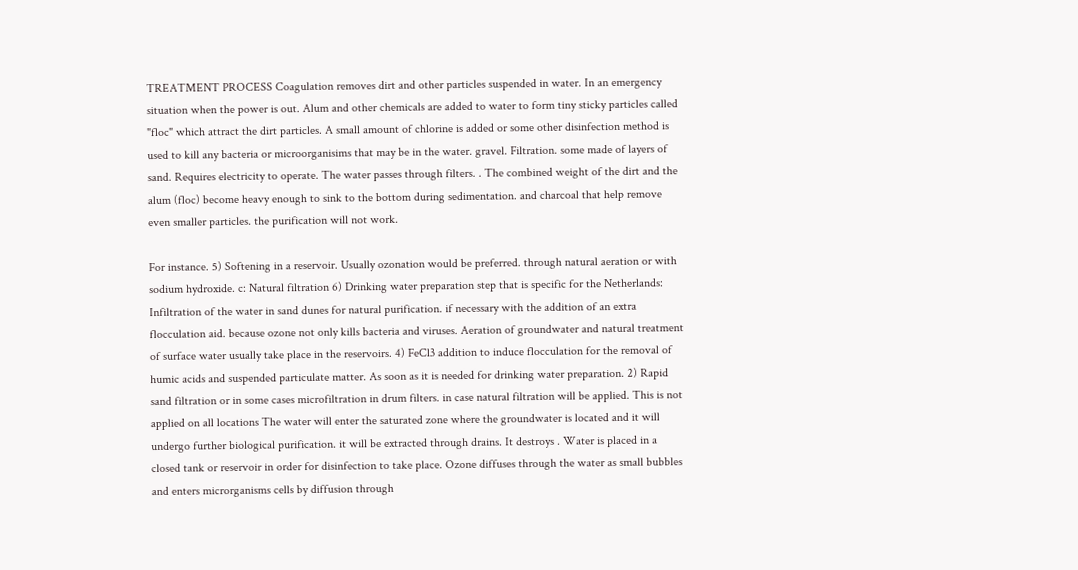TREATMENT PROCESS Coagulation removes dirt and other particles suspended in water. In an emergency situation when the power is out. Alum and other chemicals are added to water to form tiny sticky particles called "floc" which attract the dirt particles. A small amount of chlorine is added or some other disinfection method is used to kill any bacteria or microorganisims that may be in the water. gravel. Filtration. some made of layers of sand. Requires electricity to operate. The water passes through filters. . The combined weight of the dirt and the alum (floc) become heavy enough to sink to the bottom during sedimentation. and charcoal that help remove even smaller particles. the purification will not work.

For instance. 5) Softening in a reservoir. Usually ozonation would be preferred. through natural aeration or with sodium hydroxide. c: Natural filtration 6) Drinking water preparation step that is specific for the Netherlands: Infiltration of the water in sand dunes for natural purification. if necessary with the addition of an extra flocculation aid. because ozone not only kills bacteria and viruses. Aeration of groundwater and natural treatment of surface water usually take place in the reservoirs. 4) FeCl3 addition to induce flocculation for the removal of humic acids and suspended particulate matter. As soon as it is needed for drinking water preparation. 2) Rapid sand filtration or in some cases microfiltration in drum filters. in case natural filtration will be applied. This is not applied on all locations The water will enter the saturated zone where the groundwater is located and it will undergo further biological purification. it will be extracted through drains. It destroys . Water is placed in a closed tank or reservoir in order for disinfection to take place. Ozone diffuses through the water as small bubbles and enters microrganisms cells by diffusion through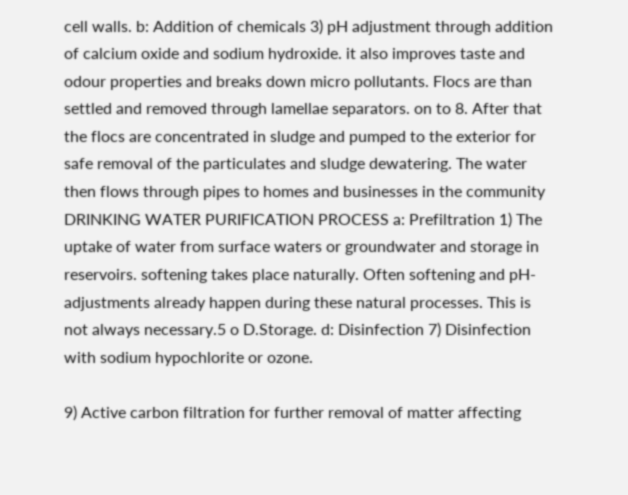cell walls. b: Addition of chemicals 3) pH adjustment through addition of calcium oxide and sodium hydroxide. it also improves taste and odour properties and breaks down micro pollutants. Flocs are than settled and removed through lamellae separators. on to 8. After that the flocs are concentrated in sludge and pumped to the exterior for safe removal of the particulates and sludge dewatering. The water then flows through pipes to homes and businesses in the community DRINKING WATER PURIFICATION PROCESS a: Prefiltration 1) The uptake of water from surface waters or groundwater and storage in reservoirs. softening takes place naturally. Often softening and pH-adjustments already happen during these natural processes. This is not always necessary.5 o D.Storage. d: Disinfection 7) Disinfection with sodium hypochlorite or ozone.

9) Active carbon filtration for further removal of matter affecting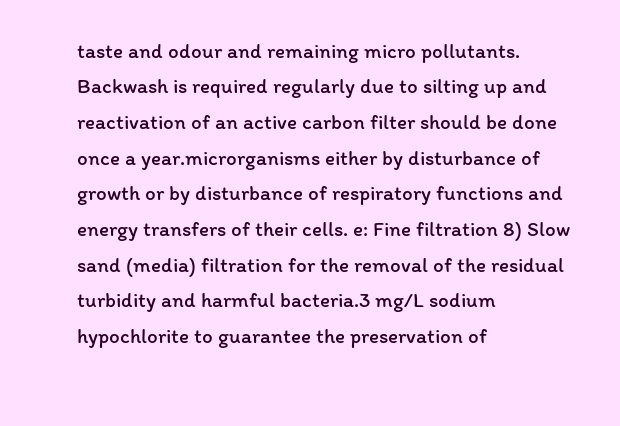taste and odour and remaining micro pollutants. Backwash is required regularly due to silting up and reactivation of an active carbon filter should be done once a year.microrganisms either by disturbance of growth or by disturbance of respiratory functions and energy transfers of their cells. e: Fine filtration 8) Slow sand (media) filtration for the removal of the residual turbidity and harmful bacteria.3 mg/L sodium hypochlorite to guarantee the preservation of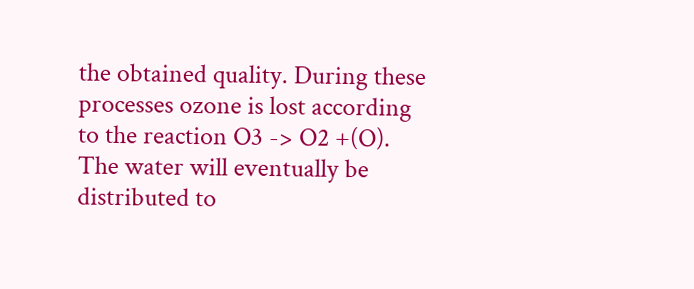the obtained quality. During these processes ozone is lost according to the reaction O3 -> O2 +(O). The water will eventually be distributed to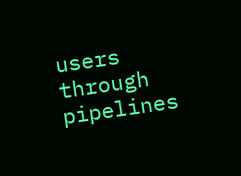users through pipelines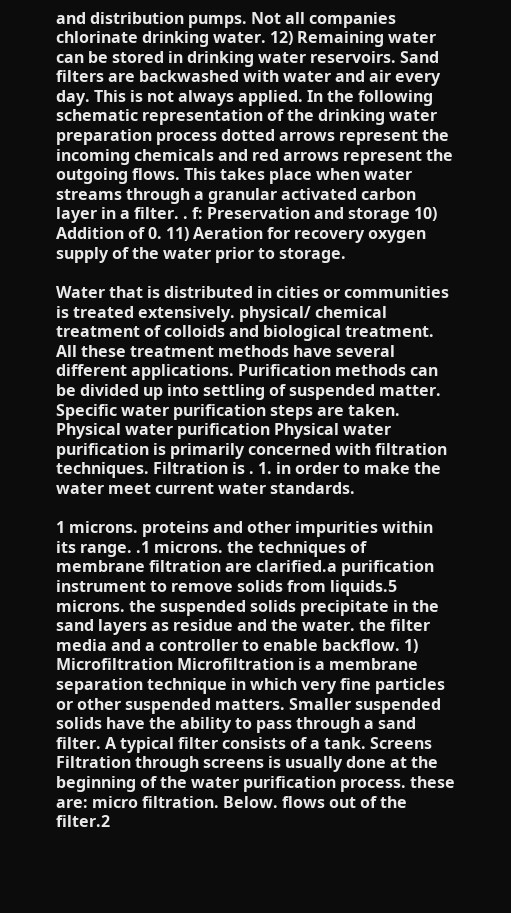and distribution pumps. Not all companies chlorinate drinking water. 12) Remaining water can be stored in drinking water reservoirs. Sand filters are backwashed with water and air every day. This is not always applied. In the following schematic representation of the drinking water preparation process dotted arrows represent the incoming chemicals and red arrows represent the outgoing flows. This takes place when water streams through a granular activated carbon layer in a filter. . f: Preservation and storage 10) Addition of 0. 11) Aeration for recovery oxygen supply of the water prior to storage.

Water that is distributed in cities or communities is treated extensively. physical/ chemical treatment of colloids and biological treatment. All these treatment methods have several different applications. Purification methods can be divided up into settling of suspended matter. Specific water purification steps are taken. Physical water purification Physical water purification is primarily concerned with filtration techniques. Filtration is . 1. in order to make the water meet current water standards.

1 microns. proteins and other impurities within its range. .1 microns. the techniques of membrane filtration are clarified.a purification instrument to remove solids from liquids.5 microns. the suspended solids precipitate in the sand layers as residue and the water. the filter media and a controller to enable backflow. 1) Microfiltration Microfiltration is a membrane separation technique in which very fine particles or other suspended matters. Smaller suspended solids have the ability to pass through a sand filter. A typical filter consists of a tank. Screens Filtration through screens is usually done at the beginning of the water purification process. these are: micro filtration. Below. flows out of the filter.2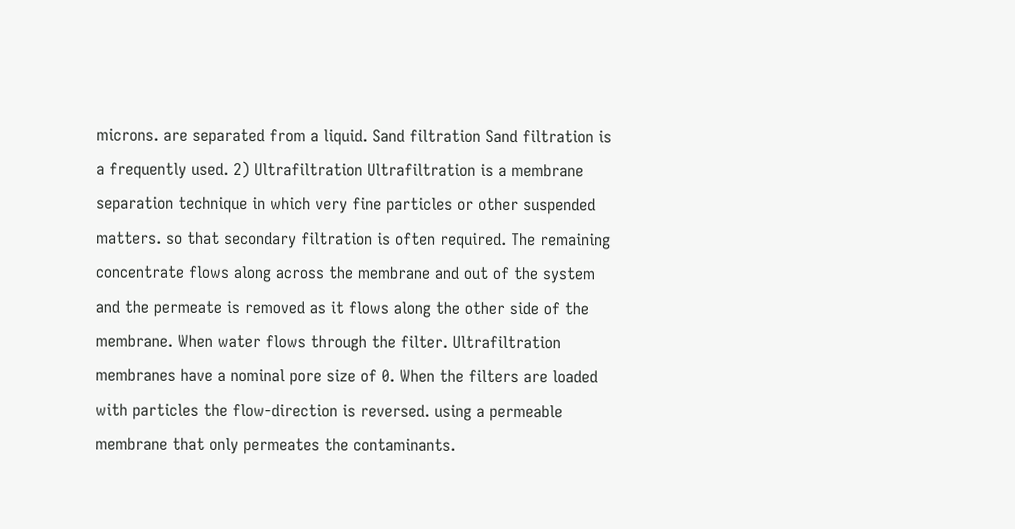microns. are separated from a liquid. Sand filtration Sand filtration is a frequently used. 2) Ultrafiltration Ultrafiltration is a membrane separation technique in which very fine particles or other suspended matters. so that secondary filtration is often required. The remaining concentrate flows along across the membrane and out of the system and the permeate is removed as it flows along the other side of the membrane. When water flows through the filter. Ultrafiltration membranes have a nominal pore size of 0. When the filters are loaded with particles the flow-direction is reversed. using a permeable membrane that only permeates the contaminants.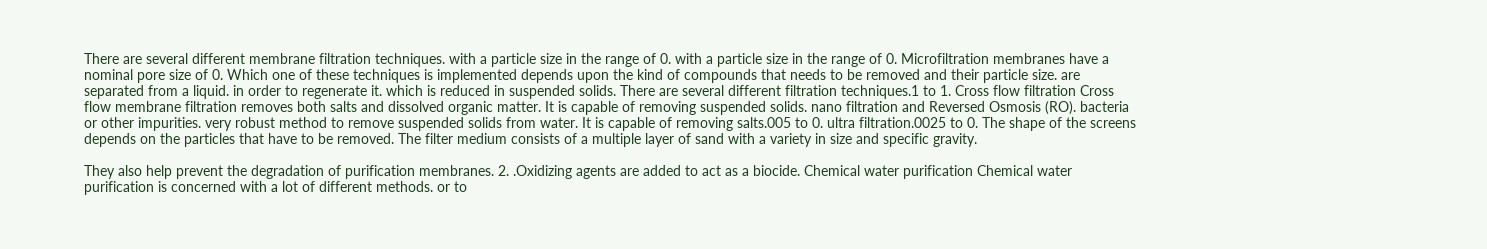There are several different membrane filtration techniques. with a particle size in the range of 0. with a particle size in the range of 0. Microfiltration membranes have a nominal pore size of 0. Which one of these techniques is implemented depends upon the kind of compounds that needs to be removed and their particle size. are separated from a liquid. in order to regenerate it. which is reduced in suspended solids. There are several different filtration techniques.1 to 1. Cross flow filtration Cross flow membrane filtration removes both salts and dissolved organic matter. It is capable of removing suspended solids. nano filtration and Reversed Osmosis (RO). bacteria or other impurities. very robust method to remove suspended solids from water. It is capable of removing salts.005 to 0. ultra filtration.0025 to 0. The shape of the screens depends on the particles that have to be removed. The filter medium consists of a multiple layer of sand with a variety in size and specific gravity.

They also help prevent the degradation of purification membranes. 2. .Oxidizing agents are added to act as a biocide. Chemical water purification Chemical water purification is concerned with a lot of different methods. or to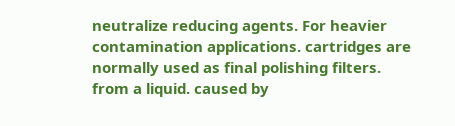neutralize reducing agents. For heavier contamination applications. cartridges are normally used as final polishing filters. from a liquid. caused by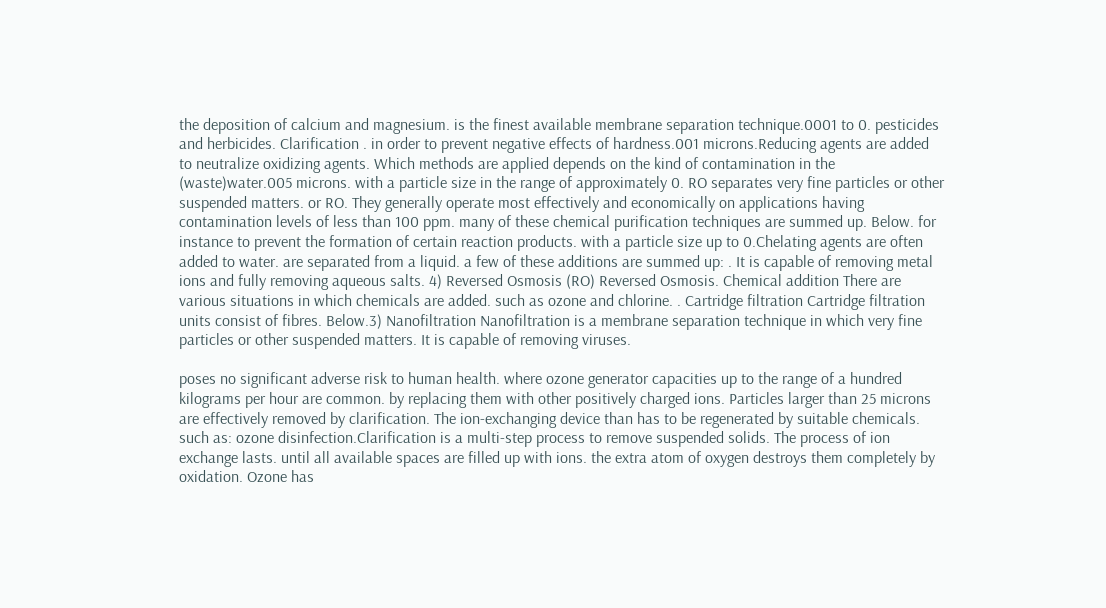the deposition of calcium and magnesium. is the finest available membrane separation technique.0001 to 0. pesticides and herbicides. Clarification . in order to prevent negative effects of hardness.001 microns.Reducing agents are added to neutralize oxidizing agents. Which methods are applied depends on the kind of contamination in the (waste)water.005 microns. with a particle size in the range of approximately 0. RO separates very fine particles or other suspended matters. or RO. They generally operate most effectively and economically on applications having contamination levels of less than 100 ppm. many of these chemical purification techniques are summed up. Below. for instance to prevent the formation of certain reaction products. with a particle size up to 0.Chelating agents are often added to water. are separated from a liquid. a few of these additions are summed up: . It is capable of removing metal ions and fully removing aqueous salts. 4) Reversed Osmosis (RO) Reversed Osmosis. Chemical addition There are various situations in which chemicals are added. such as ozone and chlorine. . Cartridge filtration Cartridge filtration units consist of fibres. Below.3) Nanofiltration Nanofiltration is a membrane separation technique in which very fine particles or other suspended matters. It is capable of removing viruses.

poses no significant adverse risk to human health. where ozone generator capacities up to the range of a hundred kilograms per hour are common. by replacing them with other positively charged ions. Particles larger than 25 microns are effectively removed by clarification. The ion-exchanging device than has to be regenerated by suitable chemicals. such as: ozone disinfection.Clarification is a multi-step process to remove suspended solids. The process of ion exchange lasts. until all available spaces are filled up with ions. the extra atom of oxygen destroys them completely by oxidation. Ozone has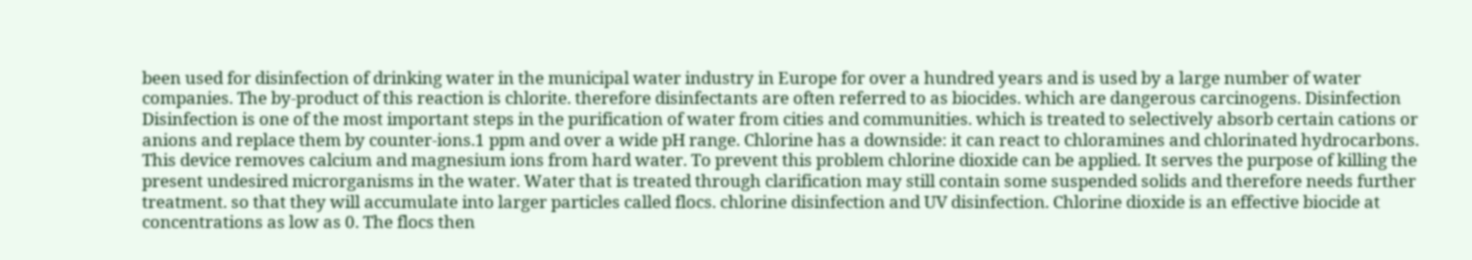been used for disinfection of drinking water in the municipal water industry in Europe for over a hundred years and is used by a large number of water companies. The by-product of this reaction is chlorite. therefore disinfectants are often referred to as biocides. which are dangerous carcinogens. Disinfection Disinfection is one of the most important steps in the purification of water from cities and communities. which is treated to selectively absorb certain cations or anions and replace them by counter-ions.1 ppm and over a wide pH range. Chlorine has a downside: it can react to chloramines and chlorinated hydrocarbons. This device removes calcium and magnesium ions from hard water. To prevent this problem chlorine dioxide can be applied. It serves the purpose of killing the present undesired microrganisms in the water. Water that is treated through clarification may still contain some suspended solids and therefore needs further treatment. so that they will accumulate into larger particles called flocs. chlorine disinfection and UV disinfection. Chlorine dioxide is an effective biocide at concentrations as low as 0. The flocs then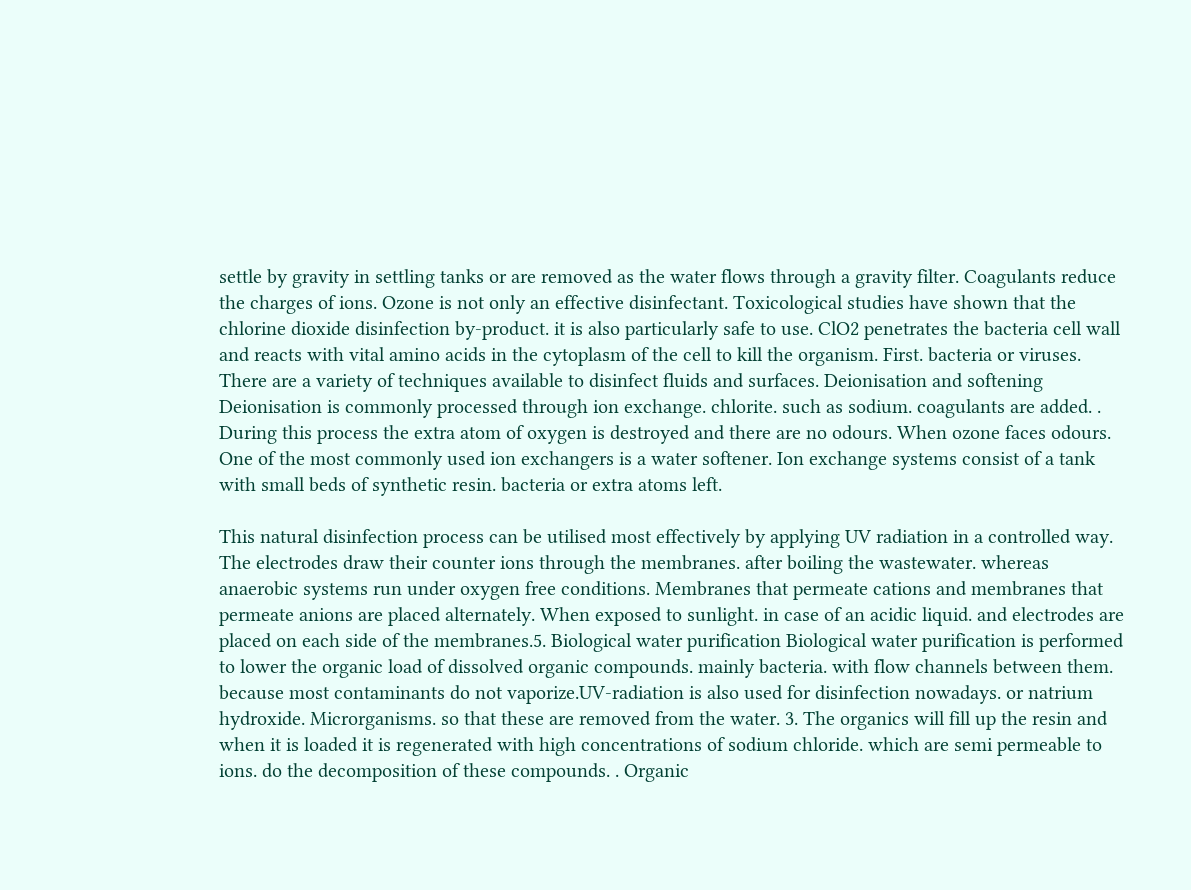settle by gravity in settling tanks or are removed as the water flows through a gravity filter. Coagulants reduce the charges of ions. Ozone is not only an effective disinfectant. Toxicological studies have shown that the chlorine dioxide disinfection by-product. it is also particularly safe to use. ClO2 penetrates the bacteria cell wall and reacts with vital amino acids in the cytoplasm of the cell to kill the organism. First. bacteria or viruses. There are a variety of techniques available to disinfect fluids and surfaces. Deionisation and softening Deionisation is commonly processed through ion exchange. chlorite. such as sodium. coagulants are added. . During this process the extra atom of oxygen is destroyed and there are no odours. When ozone faces odours. One of the most commonly used ion exchangers is a water softener. Ion exchange systems consist of a tank with small beds of synthetic resin. bacteria or extra atoms left.

This natural disinfection process can be utilised most effectively by applying UV radiation in a controlled way. The electrodes draw their counter ions through the membranes. after boiling the wastewater. whereas anaerobic systems run under oxygen free conditions. Membranes that permeate cations and membranes that permeate anions are placed alternately. When exposed to sunlight. in case of an acidic liquid. and electrodes are placed on each side of the membranes.5. Biological water purification Biological water purification is performed to lower the organic load of dissolved organic compounds. mainly bacteria. with flow channels between them. because most contaminants do not vaporize.UV-radiation is also used for disinfection nowadays. or natrium hydroxide. Microrganisms. so that these are removed from the water. 3. The organics will fill up the resin and when it is loaded it is regenerated with high concentrations of sodium chloride. which are semi permeable to ions. do the decomposition of these compounds. . Organic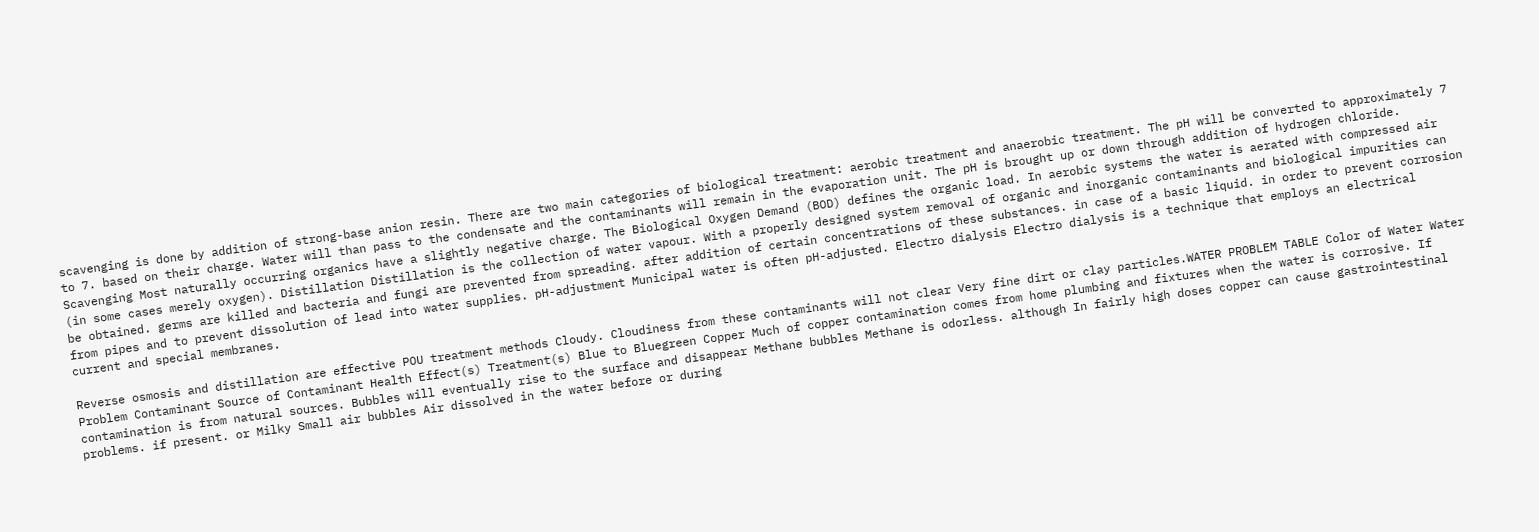scavenging is done by addition of strong-base anion resin. There are two main categories of biological treatment: aerobic treatment and anaerobic treatment. The pH will be converted to approximately 7 to 7. based on their charge. Water will than pass to the condensate and the contaminants will remain in the evaporation unit. The pH is brought up or down through addition of hydrogen chloride. Scavenging Most naturally occurring organics have a slightly negative charge. The Biological Oxygen Demand (BOD) defines the organic load. In aerobic systems the water is aerated with compressed air (in some cases merely oxygen). Distillation Distillation is the collection of water vapour. With a properly designed system removal of organic and inorganic contaminants and biological impurities can be obtained. germs are killed and bacteria and fungi are prevented from spreading. after addition of certain concentrations of these substances. in case of a basic liquid. in order to prevent corrosion from pipes and to prevent dissolution of lead into water supplies. pH-adjustment Municipal water is often pH-adjusted. Electro dialysis Electro dialysis is a technique that employs an electrical current and special membranes.

Reverse osmosis and distillation are effective POU treatment methods Cloudy. Cloudiness from these contaminants will not clear Very fine dirt or clay particles.WATER PROBLEM TABLE Color of Water Water Problem Contaminant Source of Contaminant Health Effect(s) Treatment(s) Blue to Bluegreen Copper Much of copper contamination comes from home plumbing and fixtures when the water is corrosive. If contamination is from natural sources. Bubbles will eventually rise to the surface and disappear Methane bubbles Methane is odorless. although In fairly high doses copper can cause gastrointestinal problems. if present. or Milky Small air bubbles Air dissolved in the water before or during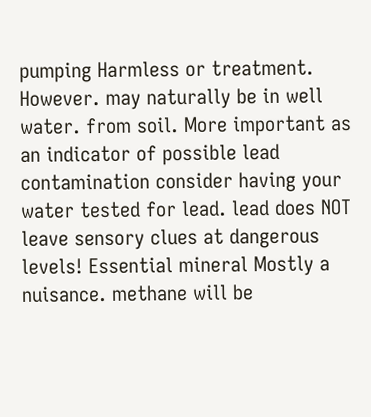pumping Harmless or treatment. However. may naturally be in well water. from soil. More important as an indicator of possible lead contamination consider having your water tested for lead. lead does NOT leave sensory clues at dangerous levels! Essential mineral Mostly a nuisance. methane will be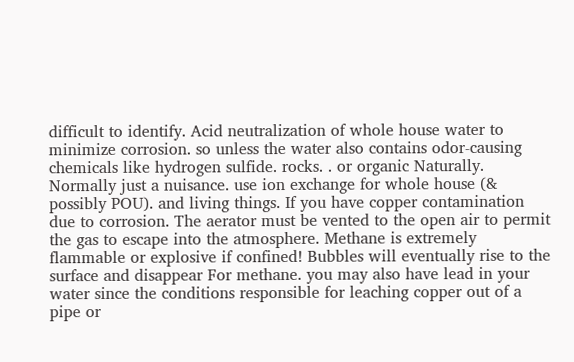difficult to identify. Acid neutralization of whole house water to minimize corrosion. so unless the water also contains odor-causing chemicals like hydrogen sulfide. rocks. . or organic Naturally. Normally just a nuisance. use ion exchange for whole house (& possibly POU). and living things. If you have copper contamination due to corrosion. The aerator must be vented to the open air to permit the gas to escape into the atmosphere. Methane is extremely flammable or explosive if confined! Bubbles will eventually rise to the surface and disappear For methane. you may also have lead in your water since the conditions responsible for leaching copper out of a pipe or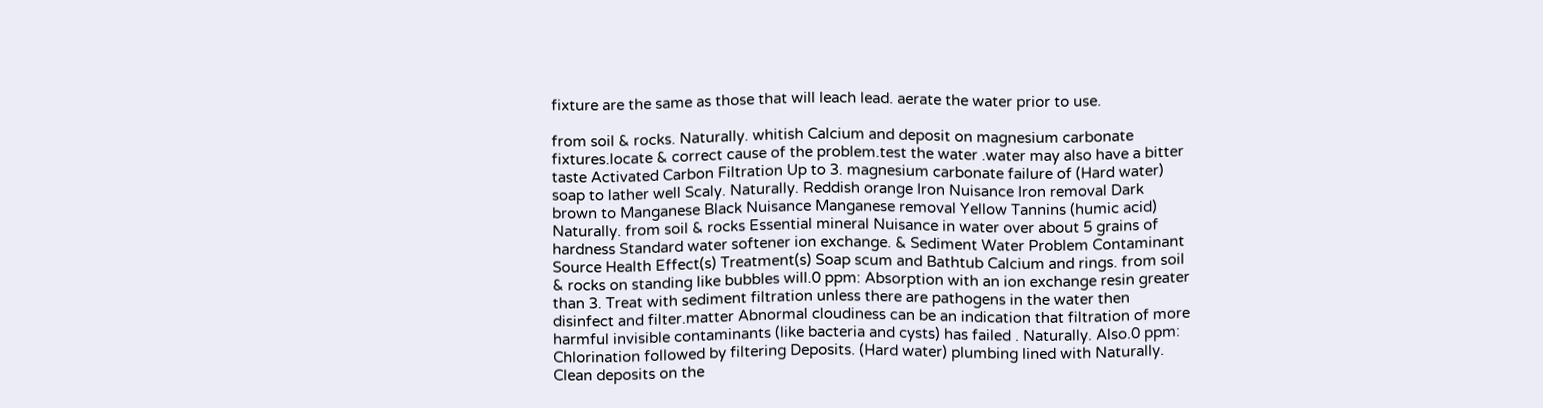fixture are the same as those that will leach lead. aerate the water prior to use.

from soil & rocks. Naturally. whitish Calcium and deposit on magnesium carbonate fixtures.locate & correct cause of the problem.test the water .water may also have a bitter taste Activated Carbon Filtration Up to 3. magnesium carbonate failure of (Hard water) soap to lather well Scaly. Naturally. Reddish orange Iron Nuisance Iron removal Dark brown to Manganese Black Nuisance Manganese removal Yellow Tannins (humic acid) Naturally. from soil & rocks Essential mineral Nuisance in water over about 5 grains of hardness Standard water softener ion exchange. & Sediment Water Problem Contaminant Source Health Effect(s) Treatment(s) Soap scum and Bathtub Calcium and rings. from soil & rocks on standing like bubbles will.0 ppm: Absorption with an ion exchange resin greater than 3. Treat with sediment filtration unless there are pathogens in the water then disinfect and filter.matter Abnormal cloudiness can be an indication that filtration of more harmful invisible contaminants (like bacteria and cysts) has failed . Naturally. Also.0 ppm: Chlorination followed by filtering Deposits. (Hard water) plumbing lined with Naturally. Clean deposits on the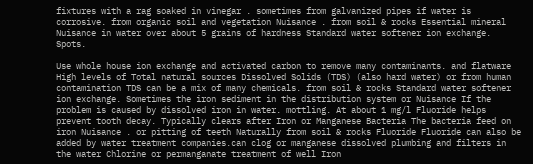fixtures with a rag soaked in vinegar . sometimes from galvanized pipes if water is corrosive. from organic soil and vegetation Nuisance . from soil & rocks Essential mineral Nuisance in water over about 5 grains of hardness Standard water softener ion exchange. Spots.

Use whole house ion exchange and activated carbon to remove many contaminants. and flatware High levels of Total natural sources Dissolved Solids (TDS) (also hard water) or from human contamination TDS can be a mix of many chemicals. from soil & rocks Standard water softener ion exchange. Sometimes the iron sediment in the distribution system or Nuisance If the problem is caused by dissolved iron in water. mottling. At about 1 mg/l Fluoride helps prevent tooth decay. Typically clears after Iron or Manganese Bacteria The bacteria feed on iron Nuisance . or pitting of teeth Naturally from soil & rocks Fluoride Fluoride can also be added by water treatment companies.can clog or manganese dissolved plumbing and filters in the water Chlorine or permanganate treatment of well Iron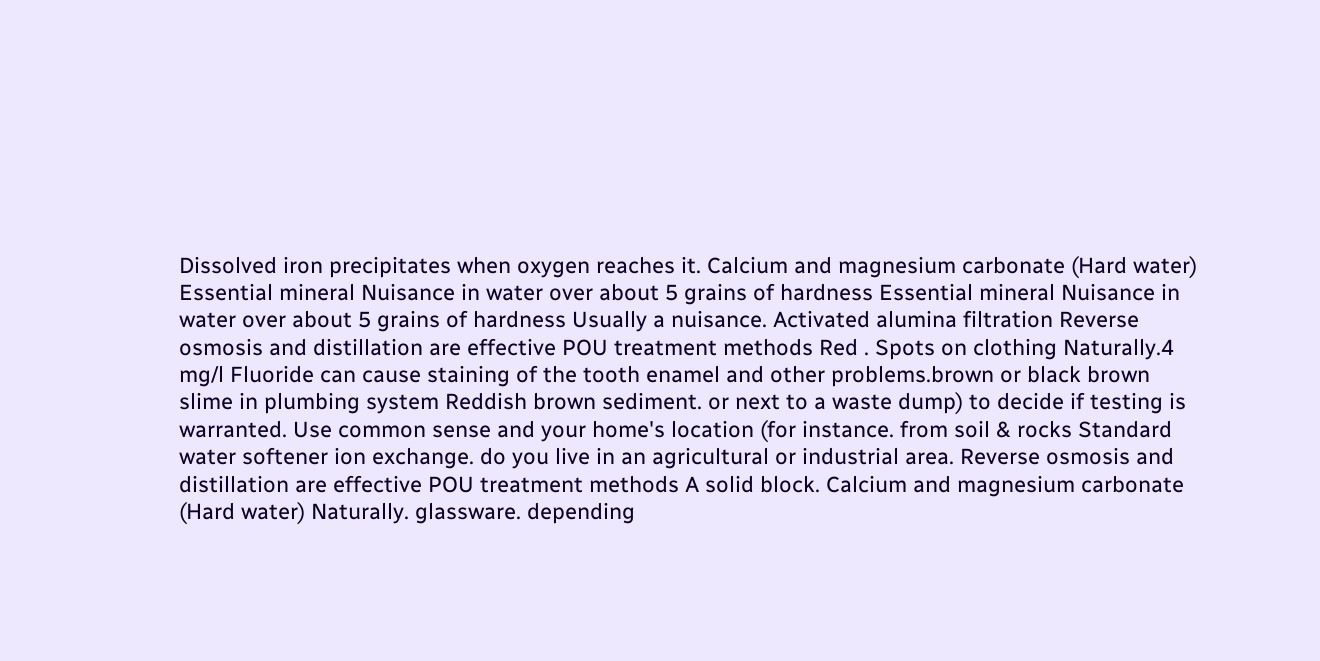Dissolved iron precipitates when oxygen reaches it. Calcium and magnesium carbonate (Hard water) Essential mineral Nuisance in water over about 5 grains of hardness Essential mineral Nuisance in water over about 5 grains of hardness Usually a nuisance. Activated alumina filtration Reverse osmosis and distillation are effective POU treatment methods Red . Spots on clothing Naturally.4 mg/l Fluoride can cause staining of the tooth enamel and other problems.brown or black brown slime in plumbing system Reddish brown sediment. or next to a waste dump) to decide if testing is warranted. Use common sense and your home's location (for instance. from soil & rocks Standard water softener ion exchange. do you live in an agricultural or industrial area. Reverse osmosis and distillation are effective POU treatment methods A solid block. Calcium and magnesium carbonate (Hard water) Naturally. glassware. depending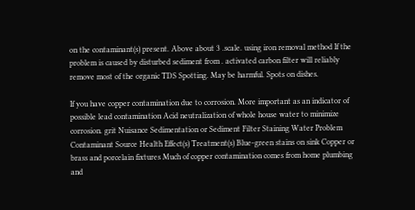on the contaminant(s) present. Above about 3 .scale. using iron removal method If the problem is caused by disturbed sediment from . activated carbon filter will reliably remove most of the organic TDS Spotting. May be harmful. Spots on dishes.

If you have copper contamination due to corrosion. More important as an indicator of possible lead contamination Acid neutralization of whole house water to minimize corrosion. grit Nuisance Sedimentation or Sediment Filter Staining Water Problem Contaminant Source Health Effect(s) Treatment(s) Blue-green stains on sink Copper or brass and porcelain fixtures Much of copper contamination comes from home plumbing and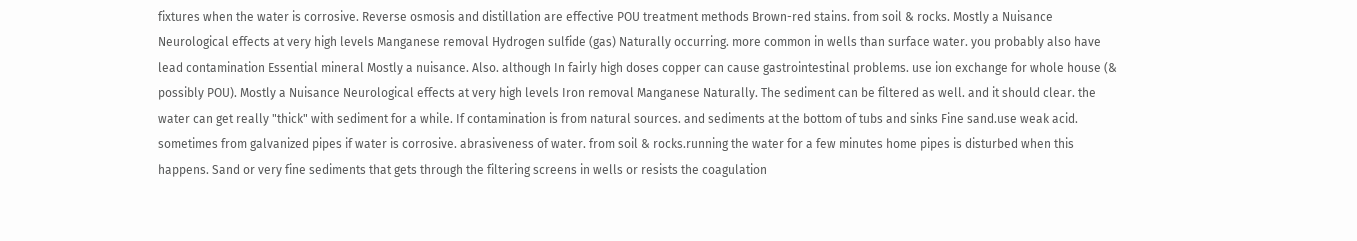fixtures when the water is corrosive. Reverse osmosis and distillation are effective POU treatment methods Brown-red stains. from soil & rocks. Mostly a Nuisance Neurological effects at very high levels Manganese removal Hydrogen sulfide (gas) Naturally occurring. more common in wells than surface water. you probably also have lead contamination Essential mineral Mostly a nuisance. Also. although In fairly high doses copper can cause gastrointestinal problems. use ion exchange for whole house (& possibly POU). Mostly a Nuisance Neurological effects at very high levels Iron removal Manganese Naturally. The sediment can be filtered as well. and it should clear. the water can get really "thick" with sediment for a while. If contamination is from natural sources. and sediments at the bottom of tubs and sinks Fine sand.use weak acid. sometimes from galvanized pipes if water is corrosive. abrasiveness of water. from soil & rocks.running the water for a few minutes home pipes is disturbed when this happens. Sand or very fine sediments that gets through the filtering screens in wells or resists the coagulation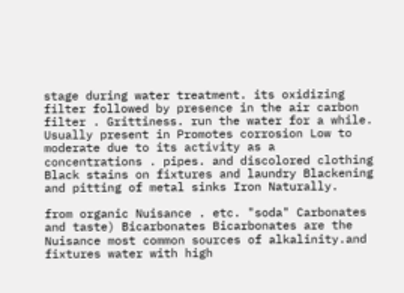stage during water treatment. its oxidizing filter followed by presence in the air carbon filter . Grittiness. run the water for a while. Usually present in Promotes corrosion Low to moderate due to its activity as a concentrations . pipes. and discolored clothing Black stains on fixtures and laundry Blackening and pitting of metal sinks Iron Naturally.

from organic Nuisance . etc. "soda" Carbonates and taste) Bicarbonates Bicarbonates are the Nuisance most common sources of alkalinity.and fixtures water with high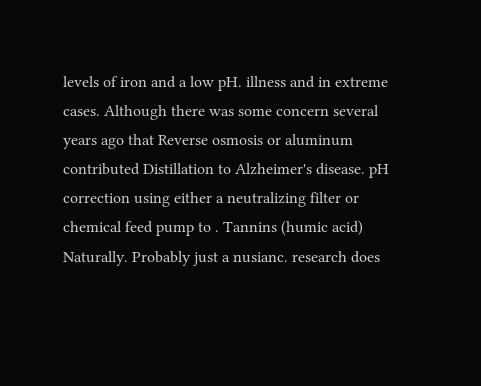levels of iron and a low pH. illness and in extreme cases. Although there was some concern several years ago that Reverse osmosis or aluminum contributed Distillation to Alzheimer's disease. pH correction using either a neutralizing filter or chemical feed pump to . Tannins (humic acid) Naturally. Probably just a nusianc. research does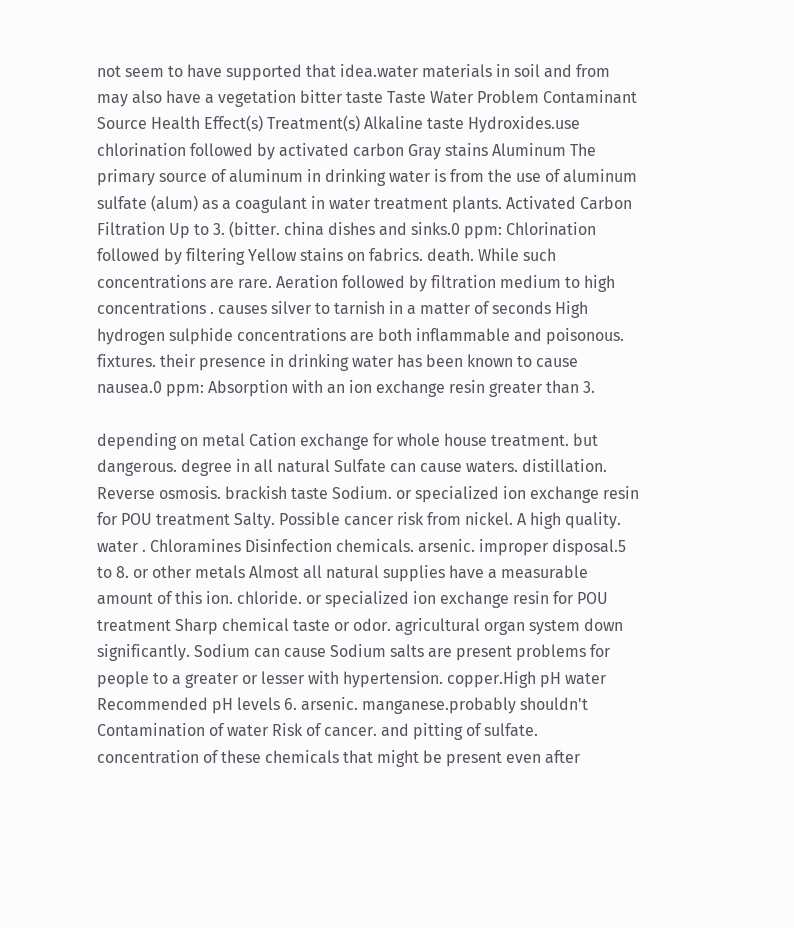not seem to have supported that idea.water materials in soil and from may also have a vegetation bitter taste Taste Water Problem Contaminant Source Health Effect(s) Treatment(s) Alkaline taste Hydroxides.use chlorination followed by activated carbon Gray stains Aluminum The primary source of aluminum in drinking water is from the use of aluminum sulfate (alum) as a coagulant in water treatment plants. Activated Carbon Filtration Up to 3. (bitter. china dishes and sinks.0 ppm: Chlorination followed by filtering Yellow stains on fabrics. death. While such concentrations are rare. Aeration followed by filtration medium to high concentrations . causes silver to tarnish in a matter of seconds High hydrogen sulphide concentrations are both inflammable and poisonous. fixtures. their presence in drinking water has been known to cause nausea.0 ppm: Absorption with an ion exchange resin greater than 3.

depending on metal Cation exchange for whole house treatment. but dangerous. degree in all natural Sulfate can cause waters. distillation. Reverse osmosis. brackish taste Sodium. or specialized ion exchange resin for POU treatment Salty. Possible cancer risk from nickel. A high quality. water . Chloramines Disinfection chemicals. arsenic. improper disposal.5 to 8. or other metals Almost all natural supplies have a measurable amount of this ion. chloride. or specialized ion exchange resin for POU treatment Sharp chemical taste or odor. agricultural organ system down significantly. Sodium can cause Sodium salts are present problems for people to a greater or lesser with hypertension. copper.High pH water Recommended pH levels 6. arsenic. manganese.probably shouldn't Contamination of water Risk of cancer. and pitting of sulfate. concentration of these chemicals that might be present even after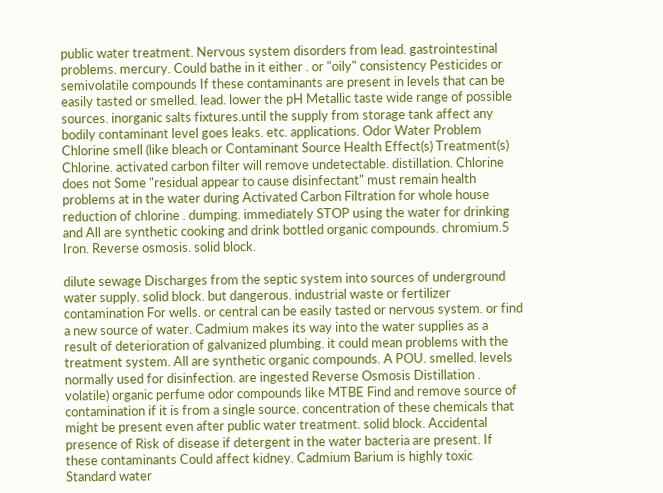public water treatment. Nervous system disorders from lead. gastrointestinal problems. mercury. Could bathe in it either . or "oily" consistency Pesticides or semivolatile compounds If these contaminants are present in levels that can be easily tasted or smelled. lead. lower the pH Metallic taste wide range of possible sources. inorganic salts fixtures.until the supply from storage tank affect any bodily contaminant level goes leaks. etc. applications. Odor Water Problem Chlorine smell (like bleach or Contaminant Source Health Effect(s) Treatment(s) Chlorine. activated carbon filter will remove undetectable. distillation. Chlorine does not Some "residual appear to cause disinfectant" must remain health problems at in the water during Activated Carbon Filtration for whole house reduction of chlorine . dumping. immediately STOP using the water for drinking and All are synthetic cooking and drink bottled organic compounds. chromium.5 Iron. Reverse osmosis. solid block.

dilute sewage Discharges from the septic system into sources of underground water supply. solid block. but dangerous. industrial waste or fertilizer contamination For wells. or central can be easily tasted or nervous system. or find a new source of water. Cadmium makes its way into the water supplies as a result of deterioration of galvanized plumbing. it could mean problems with the treatment system. All are synthetic organic compounds. A POU. smelled. levels normally used for disinfection. are ingested Reverse Osmosis Distillation . volatile) organic perfume odor compounds like MTBE Find and remove source of contamination if it is from a single source. concentration of these chemicals that might be present even after public water treatment. solid block. Accidental presence of Risk of disease if detergent in the water bacteria are present. If these contaminants Could affect kidney. Cadmium Barium is highly toxic Standard water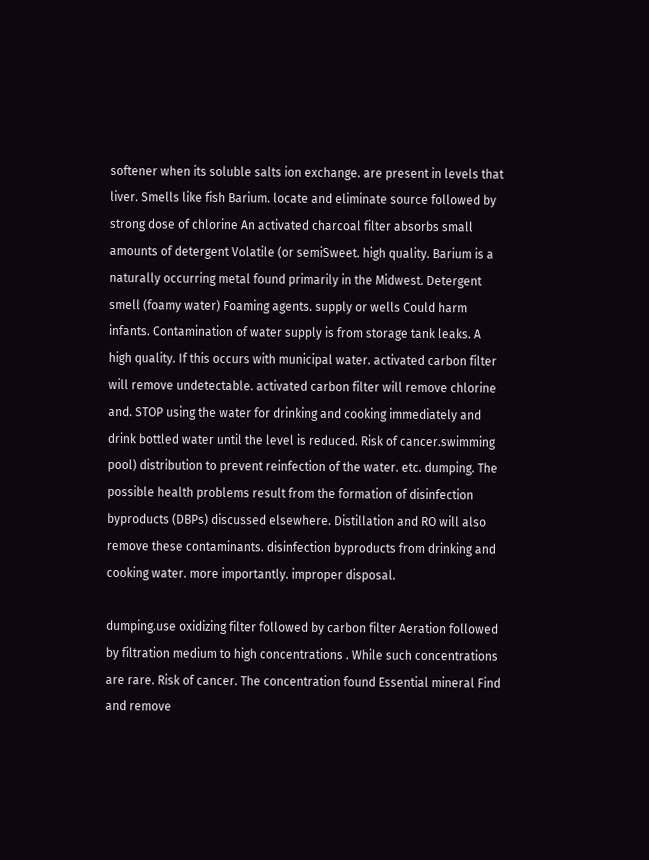softener when its soluble salts ion exchange. are present in levels that liver. Smells like fish Barium. locate and eliminate source followed by strong dose of chlorine An activated charcoal filter absorbs small amounts of detergent Volatile (or semiSweet. high quality. Barium is a naturally occurring metal found primarily in the Midwest. Detergent smell (foamy water) Foaming agents. supply or wells Could harm infants. Contamination of water supply is from storage tank leaks. A high quality. If this occurs with municipal water. activated carbon filter will remove undetectable. activated carbon filter will remove chlorine and. STOP using the water for drinking and cooking immediately and drink bottled water until the level is reduced. Risk of cancer.swimming pool) distribution to prevent reinfection of the water. etc. dumping. The possible health problems result from the formation of disinfection byproducts (DBPs) discussed elsewhere. Distillation and RO will also remove these contaminants. disinfection byproducts from drinking and cooking water. more importantly. improper disposal.

dumping.use oxidizing filter followed by carbon filter Aeration followed by filtration medium to high concentrations . While such concentrations are rare. Risk of cancer. The concentration found Essential mineral Find and remove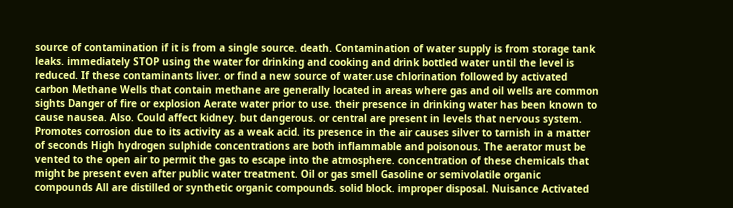source of contamination if it is from a single source. death. Contamination of water supply is from storage tank leaks. immediately STOP using the water for drinking and cooking and drink bottled water until the level is reduced. If these contaminants liver. or find a new source of water.use chlorination followed by activated carbon Methane Wells that contain methane are generally located in areas where gas and oil wells are common sights Danger of fire or explosion Aerate water prior to use. their presence in drinking water has been known to cause nausea. Also. Could affect kidney. but dangerous. or central are present in levels that nervous system. Promotes corrosion due to its activity as a weak acid. its presence in the air causes silver to tarnish in a matter of seconds High hydrogen sulphide concentrations are both inflammable and poisonous. The aerator must be vented to the open air to permit the gas to escape into the atmosphere. concentration of these chemicals that might be present even after public water treatment. Oil or gas smell Gasoline or semivolatile organic compounds All are distilled or synthetic organic compounds. solid block. improper disposal. Nuisance Activated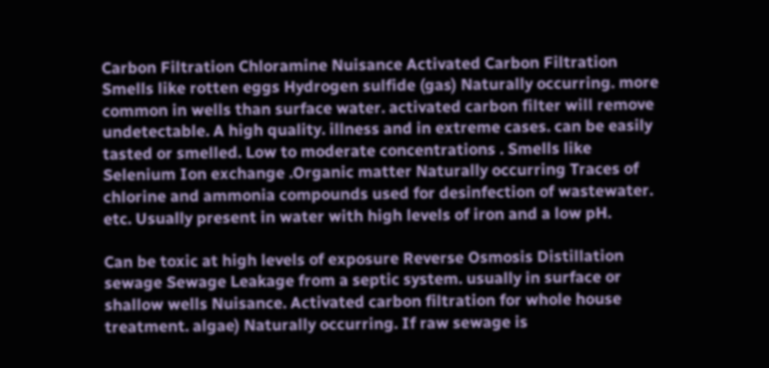Carbon Filtration Chloramine Nuisance Activated Carbon Filtration Smells like rotten eggs Hydrogen sulfide (gas) Naturally occurring. more common in wells than surface water. activated carbon filter will remove undetectable. A high quality. illness and in extreme cases. can be easily tasted or smelled. Low to moderate concentrations . Smells like Selenium Ion exchange .Organic matter Naturally occurring Traces of chlorine and ammonia compounds used for desinfection of wastewater. etc. Usually present in water with high levels of iron and a low pH.

Can be toxic at high levels of exposure Reverse Osmosis Distillation sewage Sewage Leakage from a septic system. usually in surface or shallow wells Nuisance. Activated carbon filtration for whole house treatment. algae) Naturally occurring. If raw sewage is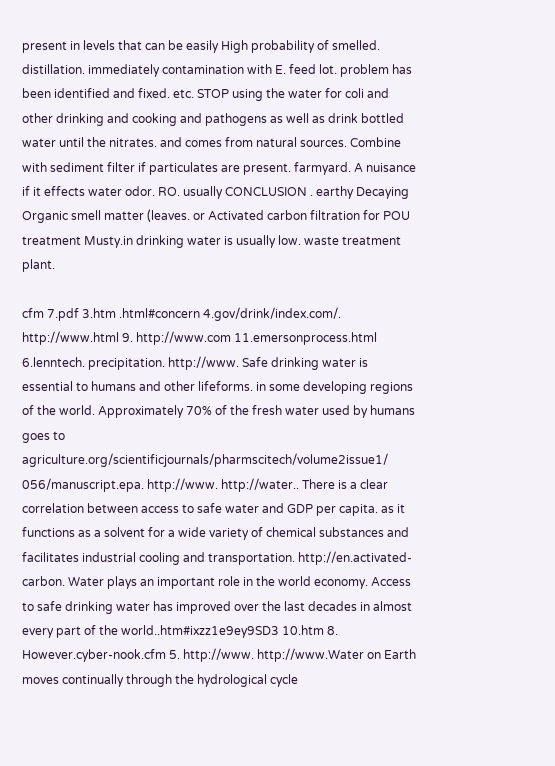present in levels that can be easily High probability of smelled. distillation. immediately contamination with E. feed lot. problem has been identified and fixed. etc. STOP using the water for coli and other drinking and cooking and pathogens as well as drink bottled water until the nitrates. and comes from natural sources. Combine with sediment filter if particulates are present. farmyard. A nuisance if it effects water odor. RO. usually CONCLUSION . earthy Decaying Organic smell matter (leaves. or Activated carbon filtration for POU treatment Musty.in drinking water is usually low. waste treatment plant.

cfm 7.pdf 3.htm .html#concern 4.gov/drink/index.com/. http://www.html 9. http://www.com 11.emersonprocess.html 6.lenntech. precipitation. http://www. Safe drinking water is essential to humans and other lifeforms. in some developing regions of the world. Approximately 70% of the fresh water used by humans goes to agriculture.org/scientificjournals/pharmscitech/volume2issue1/ 056/manuscript.epa. http://www. http://water.. There is a clear correlation between access to safe water and GDP per capita. as it functions as a solvent for a wide variety of chemical substances and facilitates industrial cooling and transportation. http://en.activated-carbon. Water plays an important role in the world economy. Access to safe drinking water has improved over the last decades in almost every part of the world..htm#ixzz1e9ey9SD3 10.htm 8. However.cyber-nook.cfm 5. http://www. http://www.Water on Earth moves continually through the hydrological cycle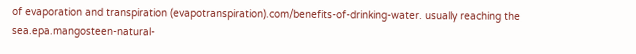of evaporation and transpiration (evapotranspiration).com/benefits-of-drinking-water. usually reaching the sea.epa.mangosteen-natural-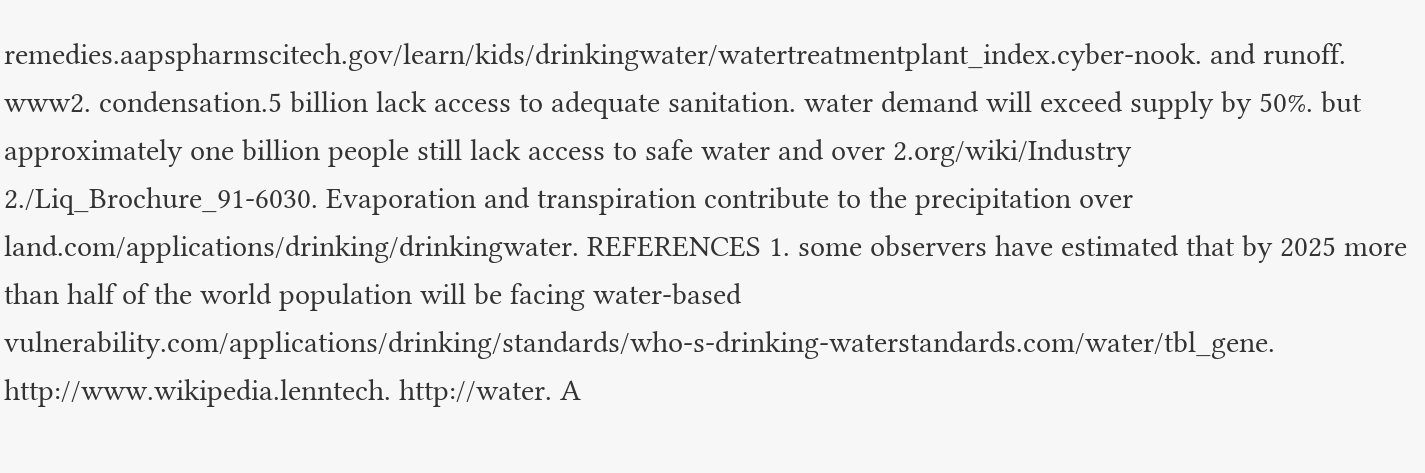remedies.aapspharmscitech.gov/learn/kids/drinkingwater/watertreatmentplant_index.cyber-nook. and runoff. www2. condensation.5 billion lack access to adequate sanitation. water demand will exceed supply by 50%. but approximately one billion people still lack access to safe water and over 2.org/wiki/Industry 2./Liq_Brochure_91-6030. Evaporation and transpiration contribute to the precipitation over land.com/applications/drinking/drinkingwater. REFERENCES 1. some observers have estimated that by 2025 more than half of the world population will be facing water-based vulnerability.com/applications/drinking/standards/who-s-drinking-waterstandards.com/water/tbl_gene. http://www.wikipedia.lenntech. http://water. A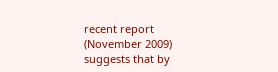recent report (November 2009) suggests that by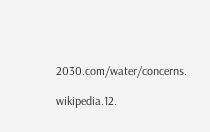2030.com/water/concerns.

wikipedia.12.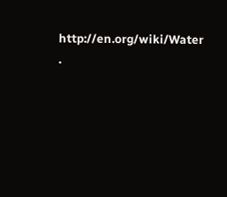http://en.org/wiki/Water .